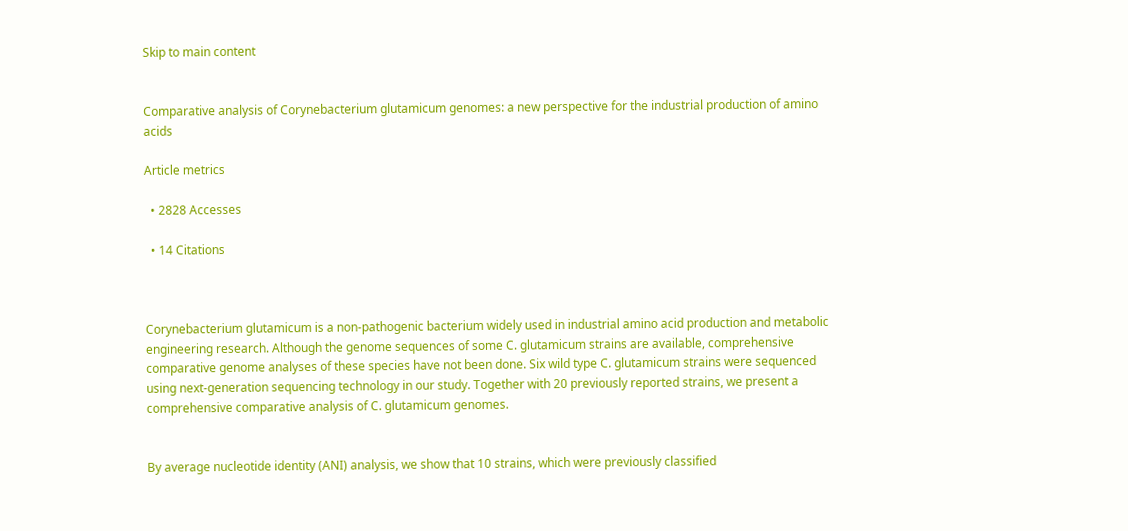Skip to main content


Comparative analysis of Corynebacterium glutamicum genomes: a new perspective for the industrial production of amino acids

Article metrics

  • 2828 Accesses

  • 14 Citations



Corynebacterium glutamicum is a non-pathogenic bacterium widely used in industrial amino acid production and metabolic engineering research. Although the genome sequences of some C. glutamicum strains are available, comprehensive comparative genome analyses of these species have not been done. Six wild type C. glutamicum strains were sequenced using next-generation sequencing technology in our study. Together with 20 previously reported strains, we present a comprehensive comparative analysis of C. glutamicum genomes.


By average nucleotide identity (ANI) analysis, we show that 10 strains, which were previously classified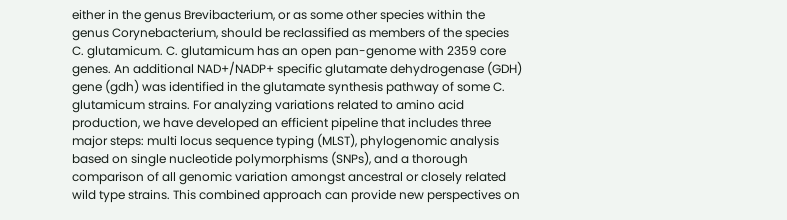either in the genus Brevibacterium, or as some other species within the genus Corynebacterium, should be reclassified as members of the species C. glutamicum. C. glutamicum has an open pan-genome with 2359 core genes. An additional NAD+/NADP+ specific glutamate dehydrogenase (GDH) gene (gdh) was identified in the glutamate synthesis pathway of some C. glutamicum strains. For analyzing variations related to amino acid production, we have developed an efficient pipeline that includes three major steps: multi locus sequence typing (MLST), phylogenomic analysis based on single nucleotide polymorphisms (SNPs), and a thorough comparison of all genomic variation amongst ancestral or closely related wild type strains. This combined approach can provide new perspectives on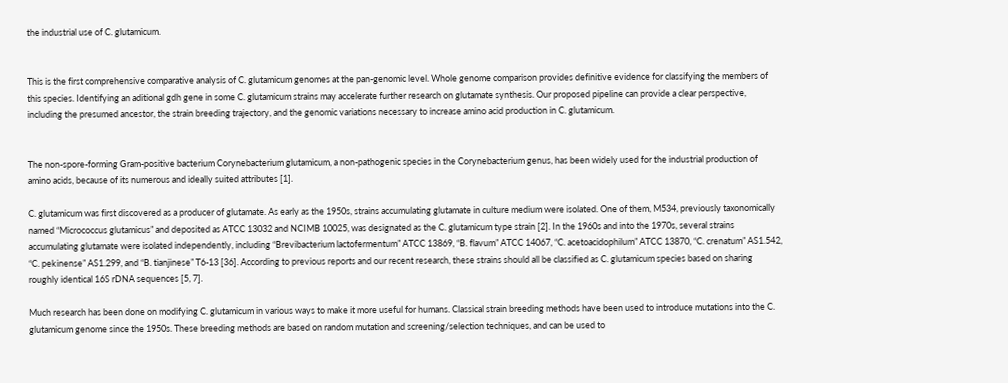the industrial use of C. glutamicum.


This is the first comprehensive comparative analysis of C. glutamicum genomes at the pan-genomic level. Whole genome comparison provides definitive evidence for classifying the members of this species. Identifying an aditional gdh gene in some C. glutamicum strains may accelerate further research on glutamate synthesis. Our proposed pipeline can provide a clear perspective, including the presumed ancestor, the strain breeding trajectory, and the genomic variations necessary to increase amino acid production in C. glutamicum.


The non-spore-forming Gram-positive bacterium Corynebacterium glutamicum, a non-pathogenic species in the Corynebacterium genus, has been widely used for the industrial production of amino acids, because of its numerous and ideally suited attributes [1].

C. glutamicum was first discovered as a producer of glutamate. As early as the 1950s, strains accumulating glutamate in culture medium were isolated. One of them, M534, previously taxonomically named “Micrococcus glutamicus” and deposited as ATCC 13032 and NCIMB 10025, was designated as the C. glutamicum type strain [2]. In the 1960s and into the 1970s, several strains accumulating glutamate were isolated independently, including “Brevibacterium lactofermentum” ATCC 13869, “B. flavum” ATCC 14067, “C. acetoacidophilum” ATCC 13870, “C. crenatum” AS1.542, “C. pekinense” AS1.299, and “B. tianjinese” T6-13 [36]. According to previous reports and our recent research, these strains should all be classified as C. glutamicum species based on sharing roughly identical 16S rDNA sequences [5, 7].

Much research has been done on modifying C. glutamicum in various ways to make it more useful for humans. Classical strain breeding methods have been used to introduce mutations into the C. glutamicum genome since the 1950s. These breeding methods are based on random mutation and screening/selection techniques, and can be used to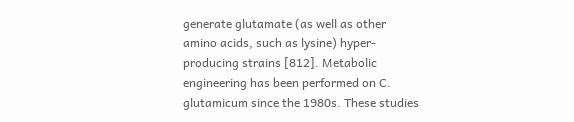generate glutamate (as well as other amino acids, such as lysine) hyper-producing strains [812]. Metabolic engineering has been performed on C. glutamicum since the 1980s. These studies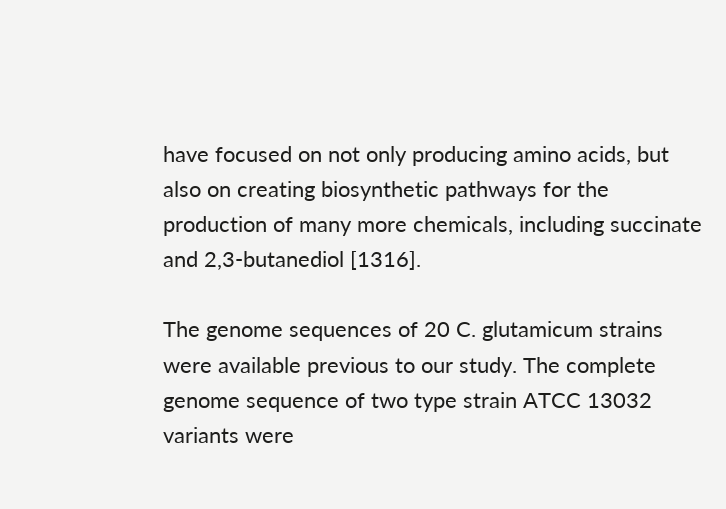have focused on not only producing amino acids, but also on creating biosynthetic pathways for the production of many more chemicals, including succinate and 2,3-butanediol [1316].

The genome sequences of 20 C. glutamicum strains were available previous to our study. The complete genome sequence of two type strain ATCC 13032 variants were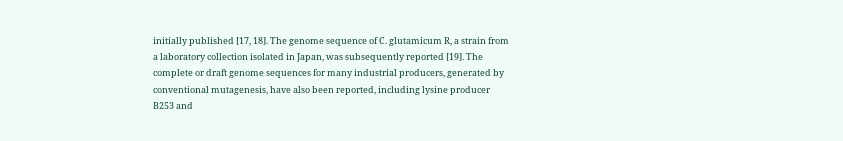initially published [17, 18]. The genome sequence of C. glutamicum R, a strain from a laboratory collection isolated in Japan, was subsequently reported [19]. The complete or draft genome sequences for many industrial producers, generated by conventional mutagenesis, have also been reported, including lysine producer B253 and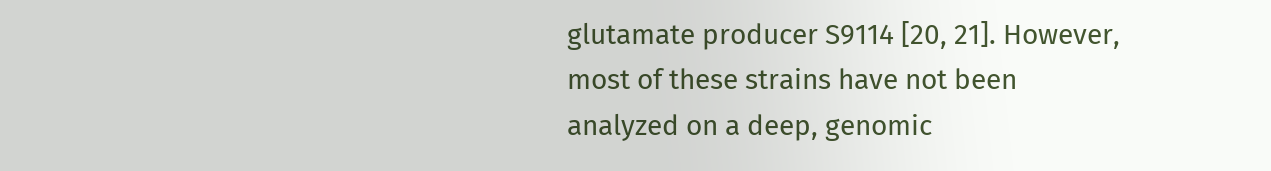glutamate producer S9114 [20, 21]. However, most of these strains have not been analyzed on a deep, genomic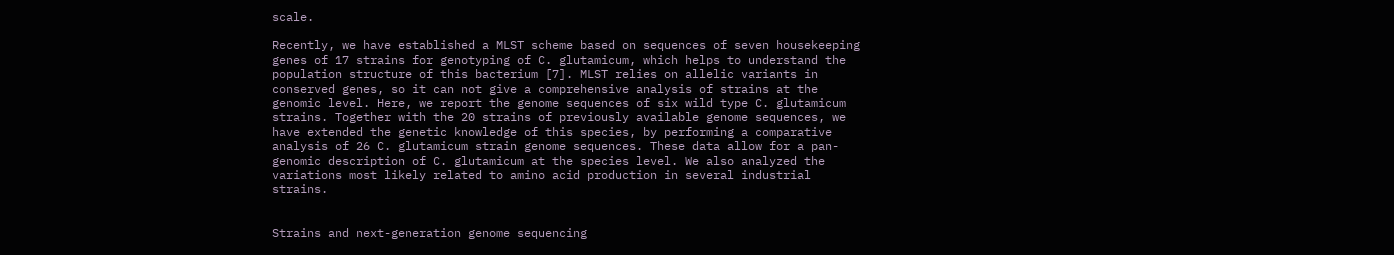scale.

Recently, we have established a MLST scheme based on sequences of seven housekeeping genes of 17 strains for genotyping of C. glutamicum, which helps to understand the population structure of this bacterium [7]. MLST relies on allelic variants in conserved genes, so it can not give a comprehensive analysis of strains at the genomic level. Here, we report the genome sequences of six wild type C. glutamicum strains. Together with the 20 strains of previously available genome sequences, we have extended the genetic knowledge of this species, by performing a comparative analysis of 26 C. glutamicum strain genome sequences. These data allow for a pan-genomic description of C. glutamicum at the species level. We also analyzed the variations most likely related to amino acid production in several industrial strains.


Strains and next-generation genome sequencing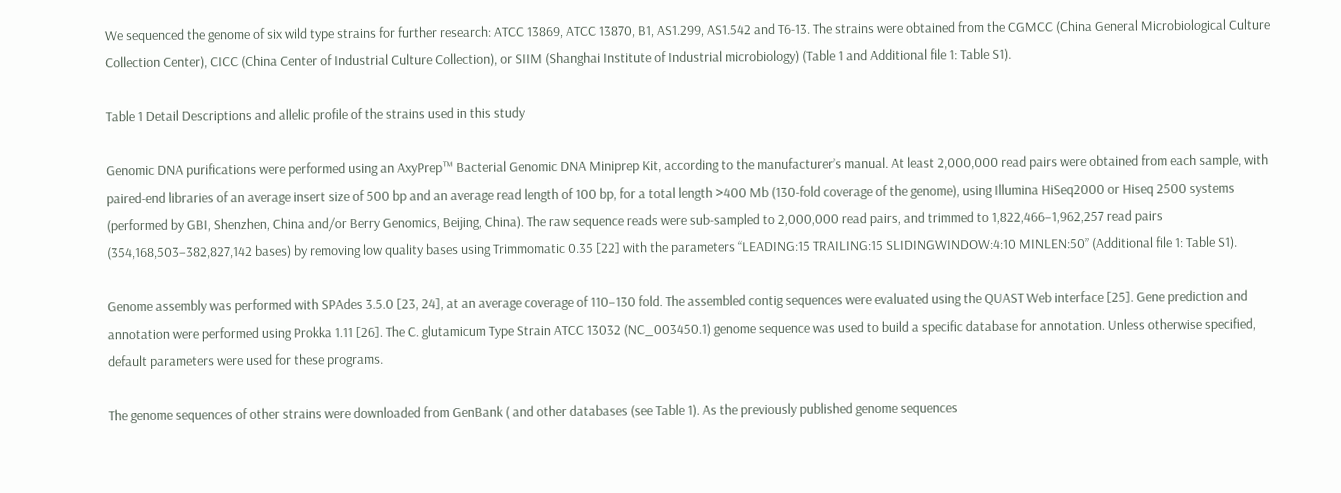We sequenced the genome of six wild type strains for further research: ATCC 13869, ATCC 13870, B1, AS1.299, AS1.542 and T6-13. The strains were obtained from the CGMCC (China General Microbiological Culture Collection Center), CICC (China Center of Industrial Culture Collection), or SIIM (Shanghai Institute of Industrial microbiology) (Table 1 and Additional file 1: Table S1).

Table 1 Detail Descriptions and allelic profile of the strains used in this study

Genomic DNA purifications were performed using an AxyPrep™ Bacterial Genomic DNA Miniprep Kit, according to the manufacturer’s manual. At least 2,000,000 read pairs were obtained from each sample, with paired-end libraries of an average insert size of 500 bp and an average read length of 100 bp, for a total length >400 Mb (130-fold coverage of the genome), using Illumina HiSeq2000 or Hiseq 2500 systems (performed by GBI, Shenzhen, China and/or Berry Genomics, Beijing, China). The raw sequence reads were sub-sampled to 2,000,000 read pairs, and trimmed to 1,822,466–1,962,257 read pairs (354,168,503–382,827,142 bases) by removing low quality bases using Trimmomatic 0.35 [22] with the parameters “LEADING:15 TRAILING:15 SLIDINGWINDOW:4:10 MINLEN:50” (Additional file 1: Table S1).

Genome assembly was performed with SPAdes 3.5.0 [23, 24], at an average coverage of 110–130 fold. The assembled contig sequences were evaluated using the QUAST Web interface [25]. Gene prediction and annotation were performed using Prokka 1.11 [26]. The C. glutamicum Type Strain ATCC 13032 (NC_003450.1) genome sequence was used to build a specific database for annotation. Unless otherwise specified, default parameters were used for these programs.

The genome sequences of other strains were downloaded from GenBank ( and other databases (see Table 1). As the previously published genome sequences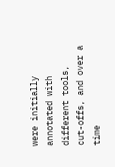were initially annotated with different tools, cut-offs, and over a time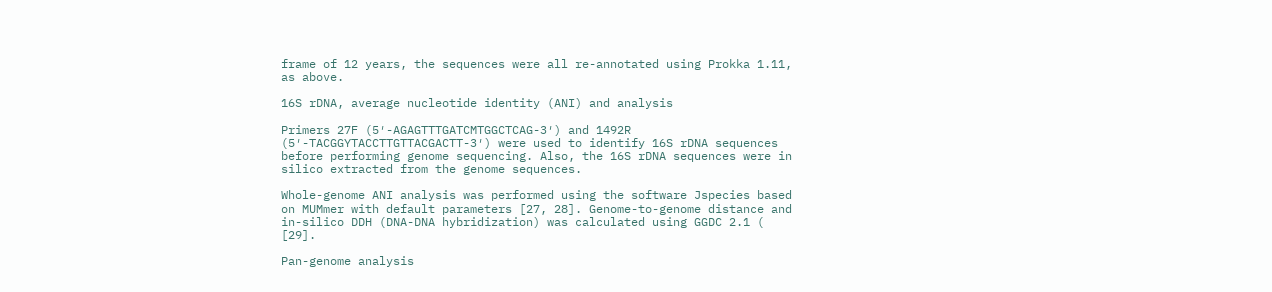frame of 12 years, the sequences were all re-annotated using Prokka 1.11, as above.

16S rDNA, average nucleotide identity (ANI) and analysis

Primers 27F (5′-AGAGTTTGATCMTGGCTCAG-3′) and 1492R (5′-TACGGYTACCTTGTTACGACTT-3′) were used to identify 16S rDNA sequences before performing genome sequencing. Also, the 16S rDNA sequences were in silico extracted from the genome sequences.

Whole-genome ANI analysis was performed using the software Jspecies based on MUMmer with default parameters [27, 28]. Genome-to-genome distance and in-silico DDH (DNA-DNA hybridization) was calculated using GGDC 2.1 ( [29].

Pan-genome analysis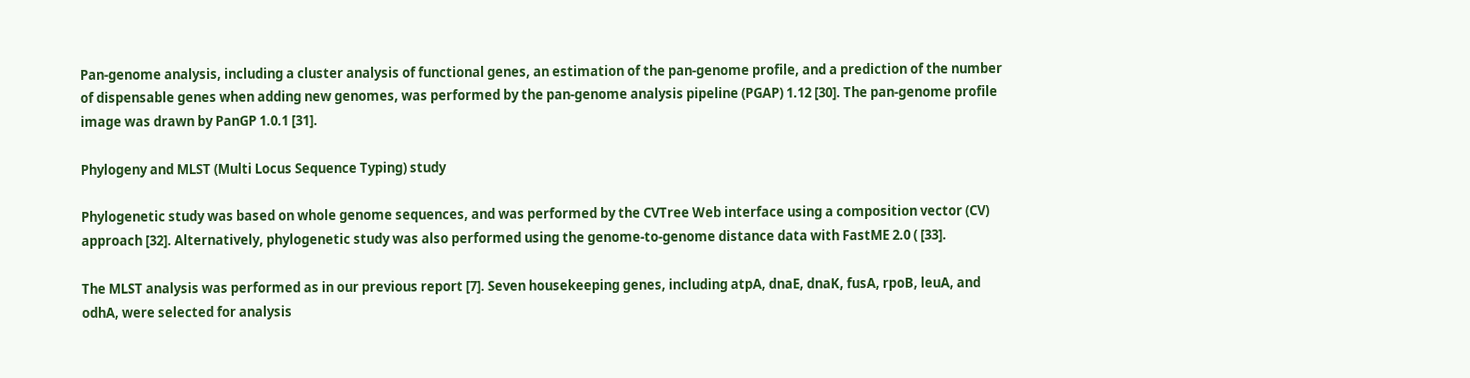Pan-genome analysis, including a cluster analysis of functional genes, an estimation of the pan-genome profile, and a prediction of the number of dispensable genes when adding new genomes, was performed by the pan-genome analysis pipeline (PGAP) 1.12 [30]. The pan-genome profile image was drawn by PanGP 1.0.1 [31].

Phylogeny and MLST (Multi Locus Sequence Typing) study

Phylogenetic study was based on whole genome sequences, and was performed by the CVTree Web interface using a composition vector (CV) approach [32]. Alternatively, phylogenetic study was also performed using the genome-to-genome distance data with FastME 2.0 ( [33].

The MLST analysis was performed as in our previous report [7]. Seven housekeeping genes, including atpA, dnaE, dnaK, fusA, rpoB, leuA, and odhA, were selected for analysis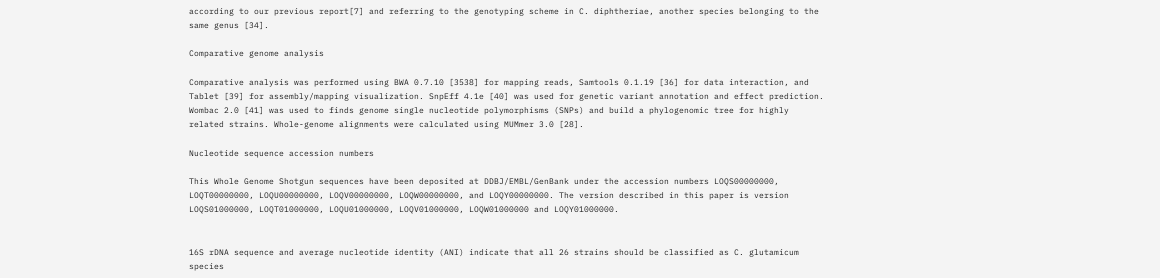according to our previous report[7] and referring to the genotyping scheme in C. diphtheriae, another species belonging to the same genus [34].

Comparative genome analysis

Comparative analysis was performed using BWA 0.7.10 [3538] for mapping reads, Samtools 0.1.19 [36] for data interaction, and Tablet [39] for assembly/mapping visualization. SnpEff 4.1e [40] was used for genetic variant annotation and effect prediction. Wombac 2.0 [41] was used to finds genome single nucleotide polymorphisms (SNPs) and build a phylogenomic tree for highly related strains. Whole-genome alignments were calculated using MUMmer 3.0 [28].

Nucleotide sequence accession numbers

This Whole Genome Shotgun sequences have been deposited at DDBJ/EMBL/GenBank under the accession numbers LOQS00000000, LOQT00000000, LOQU00000000, LOQV00000000, LOQW00000000, and LOQY00000000. The version described in this paper is version LOQS01000000, LOQT01000000, LOQU01000000, LOQV01000000, LOQW01000000 and LOQY01000000.


16S rDNA sequence and average nucleotide identity (ANI) indicate that all 26 strains should be classified as C. glutamicum species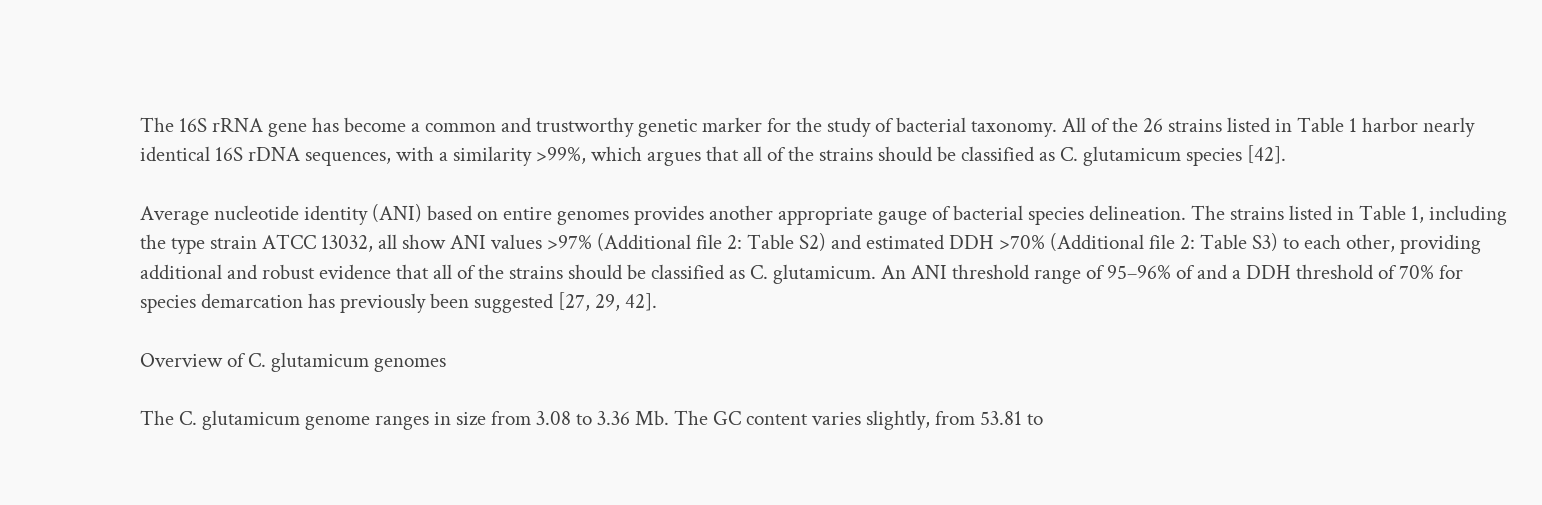The 16S rRNA gene has become a common and trustworthy genetic marker for the study of bacterial taxonomy. All of the 26 strains listed in Table 1 harbor nearly identical 16S rDNA sequences, with a similarity >99%, which argues that all of the strains should be classified as C. glutamicum species [42].

Average nucleotide identity (ANI) based on entire genomes provides another appropriate gauge of bacterial species delineation. The strains listed in Table 1, including the type strain ATCC 13032, all show ANI values >97% (Additional file 2: Table S2) and estimated DDH >70% (Additional file 2: Table S3) to each other, providing additional and robust evidence that all of the strains should be classified as C. glutamicum. An ANI threshold range of 95–96% of and a DDH threshold of 70% for species demarcation has previously been suggested [27, 29, 42].

Overview of C. glutamicum genomes

The C. glutamicum genome ranges in size from 3.08 to 3.36 Mb. The GC content varies slightly, from 53.81 to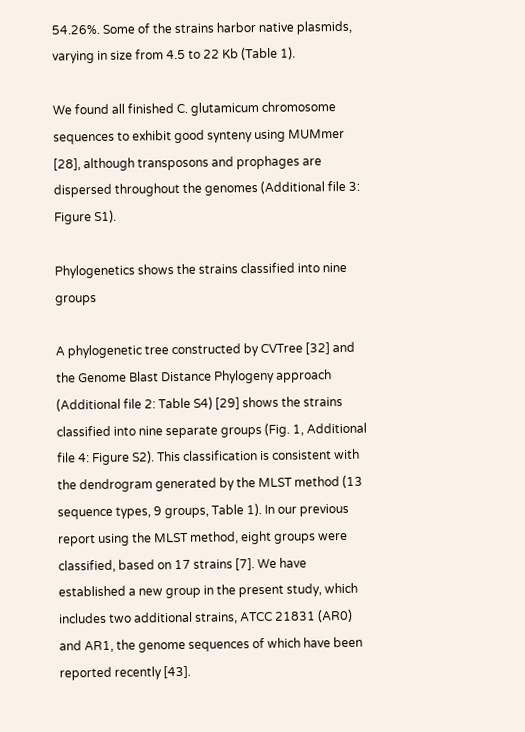54.26%. Some of the strains harbor native plasmids, varying in size from 4.5 to 22 Kb (Table 1).

We found all finished C. glutamicum chromosome sequences to exhibit good synteny using MUMmer [28], although transposons and prophages are dispersed throughout the genomes (Additional file 3: Figure S1).

Phylogenetics shows the strains classified into nine groups

A phylogenetic tree constructed by CVTree [32] and the Genome Blast Distance Phylogeny approach (Additional file 2: Table S4) [29] shows the strains classified into nine separate groups (Fig. 1, Additional file 4: Figure S2). This classification is consistent with the dendrogram generated by the MLST method (13 sequence types, 9 groups, Table 1). In our previous report using the MLST method, eight groups were classified, based on 17 strains [7]. We have established a new group in the present study, which includes two additional strains, ATCC 21831 (AR0) and AR1, the genome sequences of which have been reported recently [43].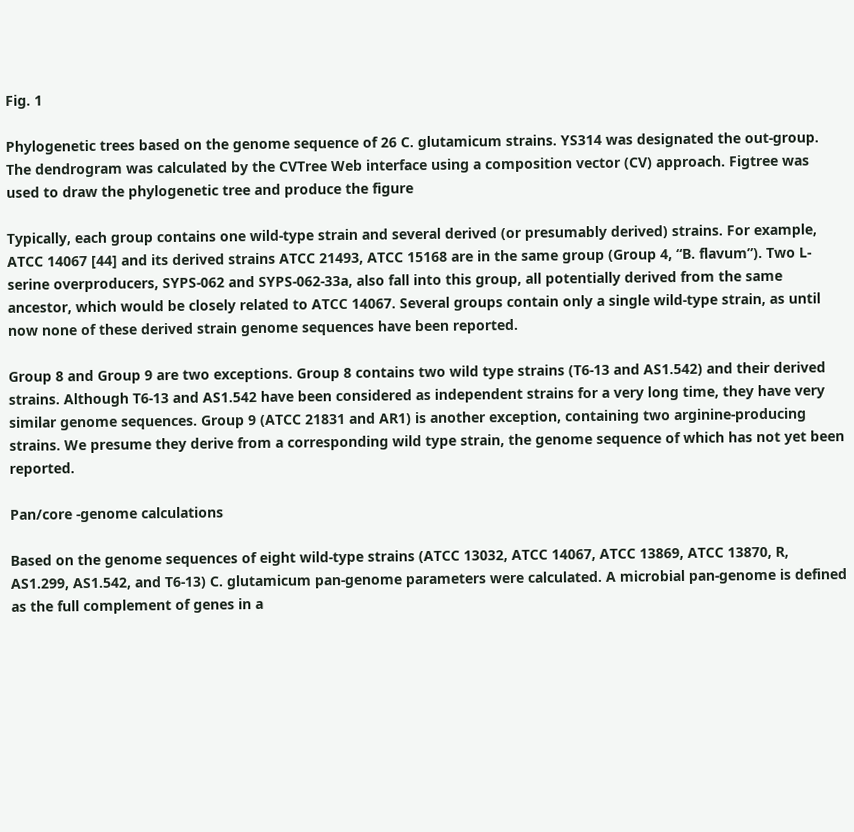Fig. 1

Phylogenetic trees based on the genome sequence of 26 C. glutamicum strains. YS314 was designated the out-group. The dendrogram was calculated by the CVTree Web interface using a composition vector (CV) approach. Figtree was used to draw the phylogenetic tree and produce the figure

Typically, each group contains one wild-type strain and several derived (or presumably derived) strains. For example, ATCC 14067 [44] and its derived strains ATCC 21493, ATCC 15168 are in the same group (Group 4, “B. flavum”). Two L-serine overproducers, SYPS-062 and SYPS-062-33a, also fall into this group, all potentially derived from the same ancestor, which would be closely related to ATCC 14067. Several groups contain only a single wild-type strain, as until now none of these derived strain genome sequences have been reported.

Group 8 and Group 9 are two exceptions. Group 8 contains two wild type strains (T6-13 and AS1.542) and their derived strains. Although T6-13 and AS1.542 have been considered as independent strains for a very long time, they have very similar genome sequences. Group 9 (ATCC 21831 and AR1) is another exception, containing two arginine-producing strains. We presume they derive from a corresponding wild type strain, the genome sequence of which has not yet been reported.

Pan/core -genome calculations

Based on the genome sequences of eight wild-type strains (ATCC 13032, ATCC 14067, ATCC 13869, ATCC 13870, R, AS1.299, AS1.542, and T6-13) C. glutamicum pan-genome parameters were calculated. A microbial pan-genome is defined as the full complement of genes in a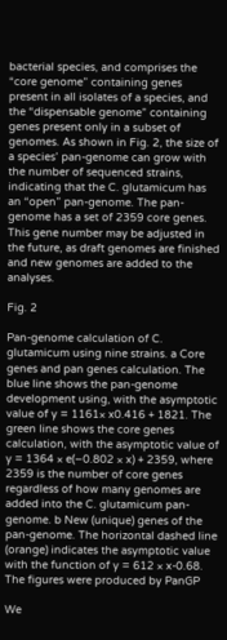bacterial species, and comprises the “core genome” containing genes present in all isolates of a species, and the “dispensable genome” containing genes present only in a subset of genomes. As shown in Fig. 2, the size of a species’ pan-genome can grow with the number of sequenced strains, indicating that the C. glutamicum has an “open” pan-genome. The pan-genome has a set of 2359 core genes. This gene number may be adjusted in the future, as draft genomes are finished and new genomes are added to the analyses.

Fig. 2

Pan-genome calculation of C. glutamicum using nine strains. a Core genes and pan genes calculation. The blue line shows the pan-genome development using, with the asymptotic value of y = 1161× x0.416 + 1821. The green line shows the core genes calculation, with the asymptotic value of y = 1364 × e(−0.802 × x) + 2359, where 2359 is the number of core genes regardless of how many genomes are added into the C. glutamicum pan-genome. b New (unique) genes of the pan-genome. The horizontal dashed line (orange) indicates the asymptotic value with the function of y = 612 × x-0.68. The figures were produced by PanGP

We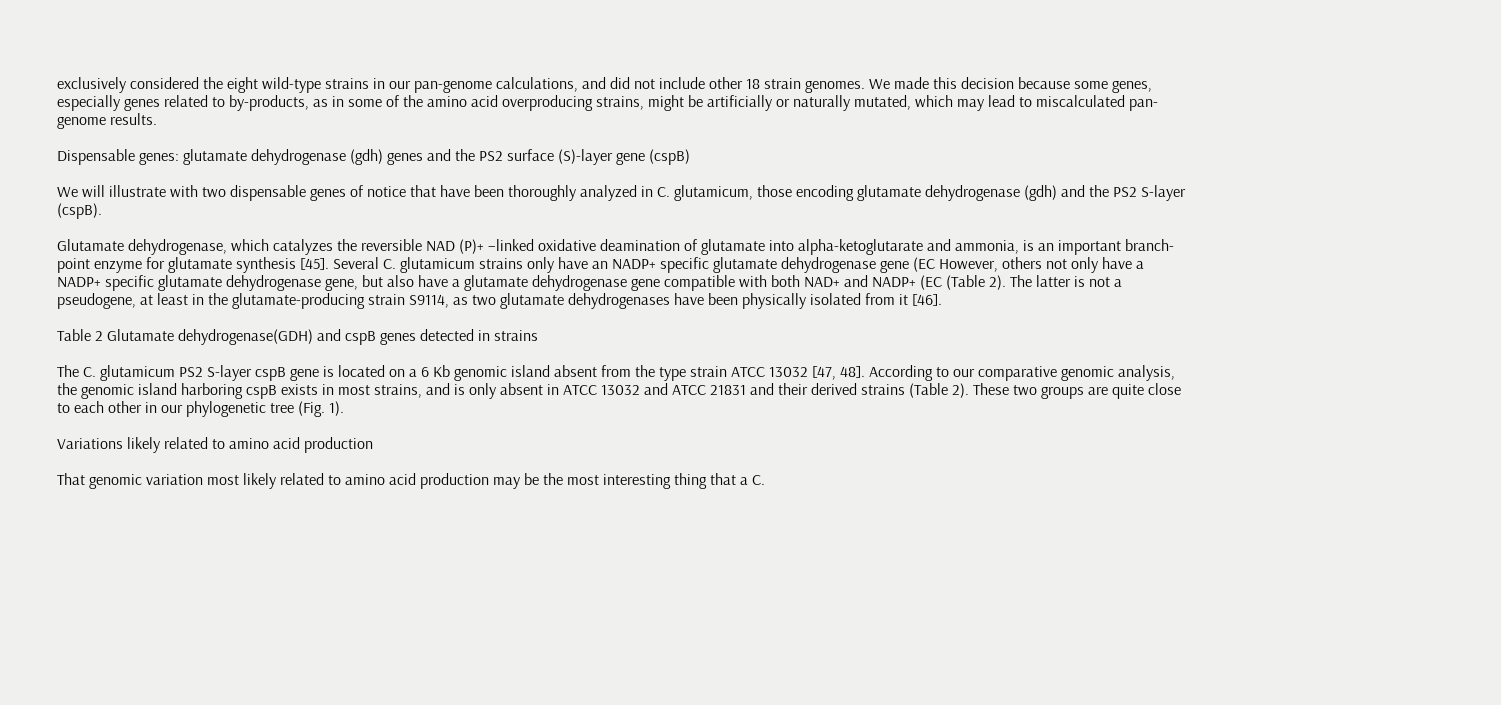exclusively considered the eight wild-type strains in our pan-genome calculations, and did not include other 18 strain genomes. We made this decision because some genes, especially genes related to by-products, as in some of the amino acid overproducing strains, might be artificially or naturally mutated, which may lead to miscalculated pan-genome results.

Dispensable genes: glutamate dehydrogenase (gdh) genes and the PS2 surface (S)-layer gene (cspB)

We will illustrate with two dispensable genes of notice that have been thoroughly analyzed in C. glutamicum, those encoding glutamate dehydrogenase (gdh) and the PS2 S-layer (cspB).

Glutamate dehydrogenase, which catalyzes the reversible NAD (P)+ −linked oxidative deamination of glutamate into alpha-ketoglutarate and ammonia, is an important branch-point enzyme for glutamate synthesis [45]. Several C. glutamicum strains only have an NADP+ specific glutamate dehydrogenase gene (EC However, others not only have a NADP+ specific glutamate dehydrogenase gene, but also have a glutamate dehydrogenase gene compatible with both NAD+ and NADP+ (EC (Table 2). The latter is not a pseudogene, at least in the glutamate-producing strain S9114, as two glutamate dehydrogenases have been physically isolated from it [46].

Table 2 Glutamate dehydrogenase(GDH) and cspB genes detected in strains

The C. glutamicum PS2 S-layer cspB gene is located on a 6 Kb genomic island absent from the type strain ATCC 13032 [47, 48]. According to our comparative genomic analysis, the genomic island harboring cspB exists in most strains, and is only absent in ATCC 13032 and ATCC 21831 and their derived strains (Table 2). These two groups are quite close to each other in our phylogenetic tree (Fig. 1).

Variations likely related to amino acid production

That genomic variation most likely related to amino acid production may be the most interesting thing that a C.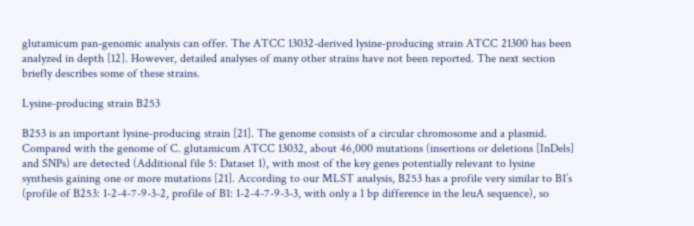glutamicum pan-genomic analysis can offer. The ATCC 13032-derived lysine-producing strain ATCC 21300 has been analyzed in depth [12]. However, detailed analyses of many other strains have not been reported. The next section briefly describes some of these strains.

Lysine-producing strain B253

B253 is an important lysine-producing strain [21]. The genome consists of a circular chromosome and a plasmid. Compared with the genome of C. glutamicum ATCC 13032, about 46,000 mutations (insertions or deletions [InDels] and SNPs) are detected (Additional file 5: Dataset 1), with most of the key genes potentially relevant to lysine synthesis gaining one or more mutations [21]. According to our MLST analysis, B253 has a profile very similar to B1’s (profile of B253: 1-2-4-7-9-3-2, profile of B1: 1-2-4-7-9-3-3, with only a 1 bp difference in the leuA sequence), so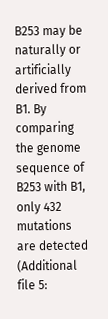B253 may be naturally or artificially derived from B1. By comparing the genome sequence of B253 with B1, only 432 mutations are detected (Additional file 5: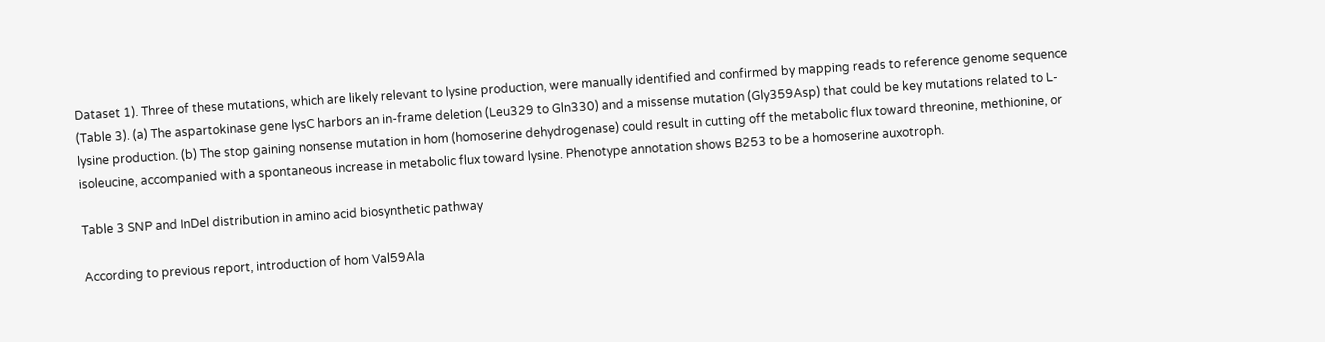Dataset 1). Three of these mutations, which are likely relevant to lysine production, were manually identified and confirmed by mapping reads to reference genome sequence (Table 3). (a) The aspartokinase gene lysC harbors an in-frame deletion (Leu329 to Gln330) and a missense mutation (Gly359Asp) that could be key mutations related to L-lysine production. (b) The stop gaining nonsense mutation in hom (homoserine dehydrogenase) could result in cutting off the metabolic flux toward threonine, methionine, or isoleucine, accompanied with a spontaneous increase in metabolic flux toward lysine. Phenotype annotation shows B253 to be a homoserine auxotroph.

Table 3 SNP and InDel distribution in amino acid biosynthetic pathway

According to previous report, introduction of hom Val59Ala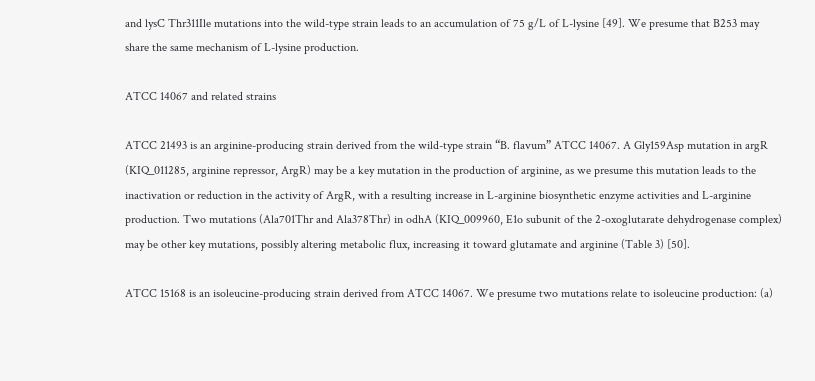and lysC Thr311Ile mutations into the wild-type strain leads to an accumulation of 75 g/L of L-lysine [49]. We presume that B253 may share the same mechanism of L-lysine production.

ATCC 14067 and related strains

ATCC 21493 is an arginine-producing strain derived from the wild-type strain “B. flavum” ATCC 14067. A Gly159Asp mutation in argR (KIQ_011285, arginine repressor, ArgR) may be a key mutation in the production of arginine, as we presume this mutation leads to the inactivation or reduction in the activity of ArgR, with a resulting increase in L-arginine biosynthetic enzyme activities and L-arginine production. Two mutations (Ala701Thr and Ala378Thr) in odhA (KIQ_009960, E1o subunit of the 2-oxoglutarate dehydrogenase complex) may be other key mutations, possibly altering metabolic flux, increasing it toward glutamate and arginine (Table 3) [50].

ATCC 15168 is an isoleucine-producing strain derived from ATCC 14067. We presume two mutations relate to isoleucine production: (a)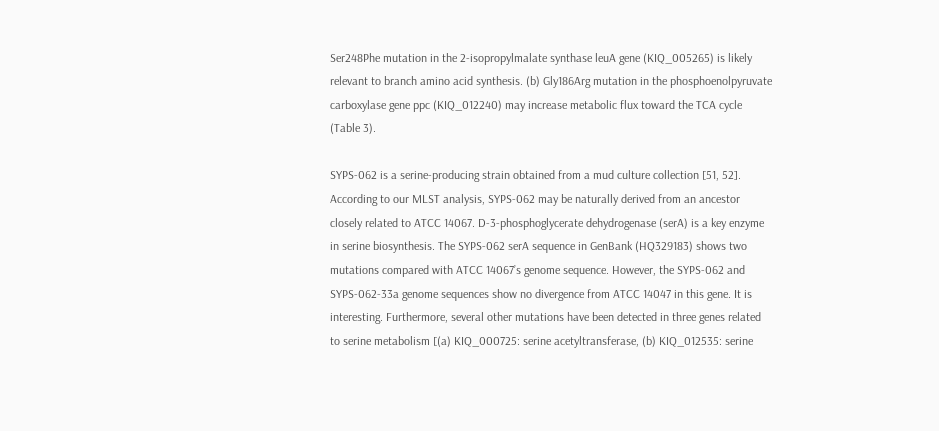Ser248Phe mutation in the 2-isopropylmalate synthase leuA gene (KIQ_005265) is likely relevant to branch amino acid synthesis. (b) Gly186Arg mutation in the phosphoenolpyruvate carboxylase gene ppc (KIQ_012240) may increase metabolic flux toward the TCA cycle (Table 3).

SYPS-062 is a serine-producing strain obtained from a mud culture collection [51, 52]. According to our MLST analysis, SYPS-062 may be naturally derived from an ancestor closely related to ATCC 14067. D-3-phosphoglycerate dehydrogenase (serA) is a key enzyme in serine biosynthesis. The SYPS-062 serA sequence in GenBank (HQ329183) shows two mutations compared with ATCC 14067’s genome sequence. However, the SYPS-062 and SYPS-062-33a genome sequences show no divergence from ATCC 14047 in this gene. It is interesting. Furthermore, several other mutations have been detected in three genes related to serine metabolism [(a) KIQ_000725: serine acetyltransferase, (b) KIQ_012535: serine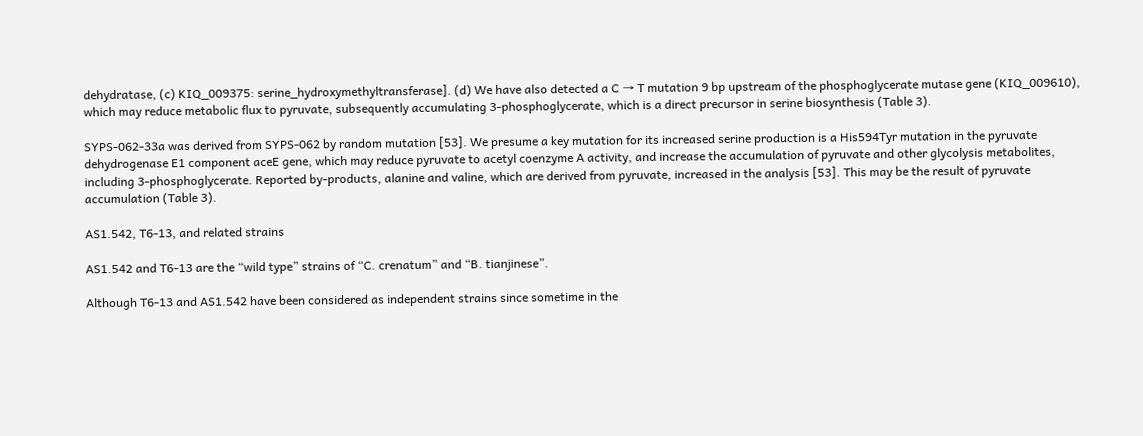dehydratase, (c) KIQ_009375: serine_hydroxymethyltransferase]. (d) We have also detected a C → T mutation 9 bp upstream of the phosphoglycerate mutase gene (KIQ_009610), which may reduce metabolic flux to pyruvate, subsequently accumulating 3-phosphoglycerate, which is a direct precursor in serine biosynthesis (Table 3).

SYPS-062-33a was derived from SYPS-062 by random mutation [53]. We presume a key mutation for its increased serine production is a His594Tyr mutation in the pyruvate dehydrogenase E1 component aceE gene, which may reduce pyruvate to acetyl coenzyme A activity, and increase the accumulation of pyruvate and other glycolysis metabolites, including 3-phosphoglycerate. Reported by-products, alanine and valine, which are derived from pyruvate, increased in the analysis [53]. This may be the result of pyruvate accumulation (Table 3).

AS1.542, T6-13, and related strains

AS1.542 and T6-13 are the “wild type” strains of “C. crenatum” and “B. tianjinese”.

Although T6-13 and AS1.542 have been considered as independent strains since sometime in the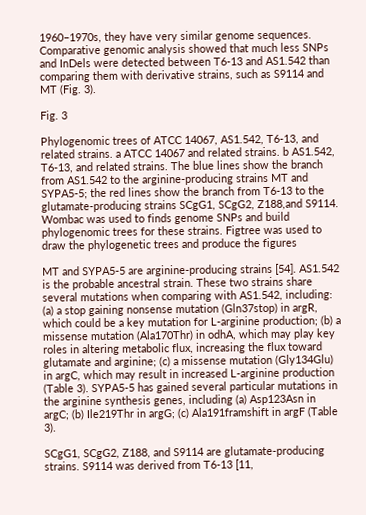1960–1970s, they have very similar genome sequences. Comparative genomic analysis showed that much less SNPs and InDels were detected between T6-13 and AS1.542 than comparing them with derivative strains, such as S9114 and MT (Fig. 3).

Fig. 3

Phylogenomic trees of ATCC 14067, AS1.542, T6-13, and related strains. a ATCC 14067 and related strains. b AS1.542, T6-13, and related strains. The blue lines show the branch from AS1.542 to the arginine-producing strains MT and SYPA5-5; the red lines show the branch from T6-13 to the glutamate-producing strains SCgG1, SCgG2, Z188,and S9114. Wombac was used to finds genome SNPs and build phylogenomic trees for these strains. Figtree was used to draw the phylogenetic trees and produce the figures

MT and SYPA5-5 are arginine-producing strains [54]. AS1.542 is the probable ancestral strain. These two strains share several mutations when comparing with AS1.542, including: (a) a stop gaining nonsense mutation (Gln37stop) in argR, which could be a key mutation for L-arginine production; (b) a missense mutation (Ala170Thr) in odhA, which may play key roles in altering metabolic flux, increasing the flux toward glutamate and arginine; (c) a missense mutation (Gly134Glu) in argC, which may result in increased L-arginine production (Table 3). SYPA5-5 has gained several particular mutations in the arginine synthesis genes, including (a) Asp123Asn in argC; (b) Ile219Thr in argG; (c) Ala191framshift in argF (Table 3).

SCgG1, SCgG2, Z188, and S9114 are glutamate-producing strains. S9114 was derived from T6-13 [11,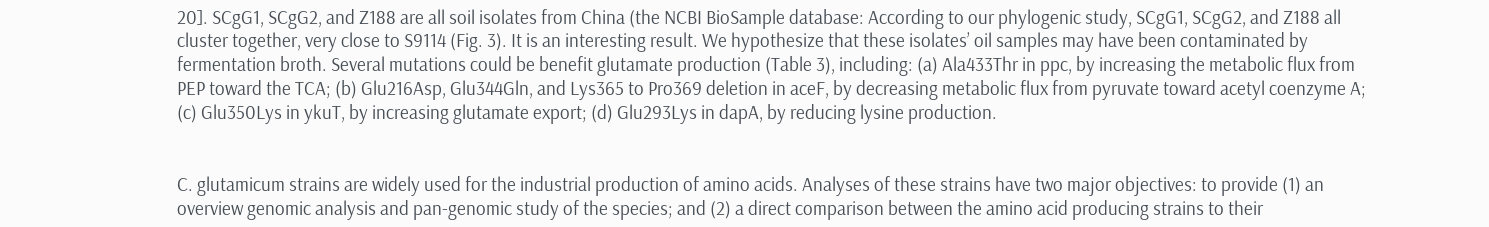20]. SCgG1, SCgG2, and Z188 are all soil isolates from China (the NCBI BioSample database: According to our phylogenic study, SCgG1, SCgG2, and Z188 all cluster together, very close to S9114 (Fig. 3). It is an interesting result. We hypothesize that these isolates’ oil samples may have been contaminated by fermentation broth. Several mutations could be benefit glutamate production (Table 3), including: (a) Ala433Thr in ppc, by increasing the metabolic flux from PEP toward the TCA; (b) Glu216Asp, Glu344Gln, and Lys365 to Pro369 deletion in aceF, by decreasing metabolic flux from pyruvate toward acetyl coenzyme A; (c) Glu350Lys in ykuT, by increasing glutamate export; (d) Glu293Lys in dapA, by reducing lysine production.


C. glutamicum strains are widely used for the industrial production of amino acids. Analyses of these strains have two major objectives: to provide (1) an overview genomic analysis and pan-genomic study of the species; and (2) a direct comparison between the amino acid producing strains to their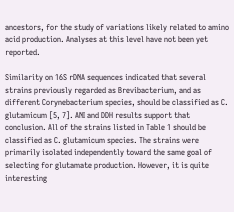ancestors, for the study of variations likely related to amino acid production. Analyses at this level have not been yet reported.

Similarity on 16S rDNA sequences indicated that several strains previously regarded as Brevibacterium, and as different Corynebacterium species, should be classified as C. glutamicum [5, 7]. ANI and DDH results support that conclusion. All of the strains listed in Table 1 should be classified as C. glutamicum species. The strains were primarily isolated independently toward the same goal of selecting for glutamate production. However, it is quite interesting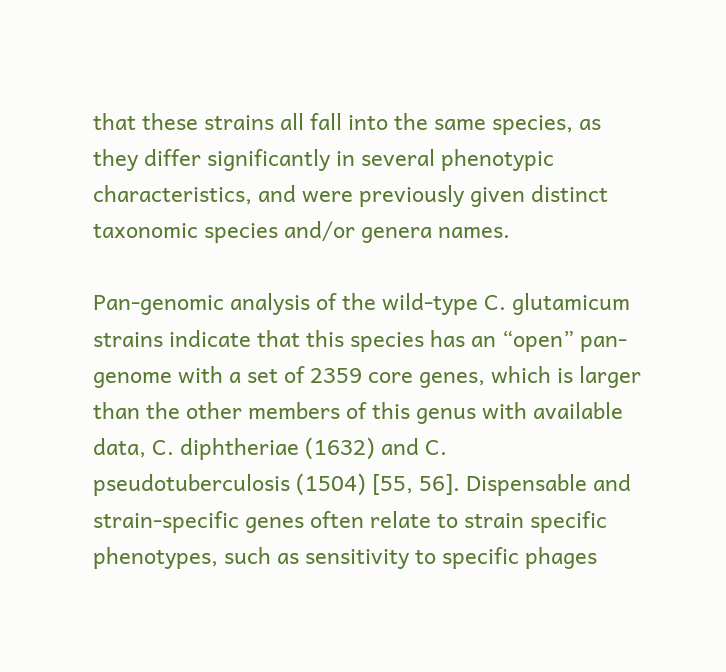that these strains all fall into the same species, as they differ significantly in several phenotypic characteristics, and were previously given distinct taxonomic species and/or genera names.

Pan-genomic analysis of the wild-type C. glutamicum strains indicate that this species has an “open” pan-genome with a set of 2359 core genes, which is larger than the other members of this genus with available data, C. diphtheriae (1632) and C. pseudotuberculosis (1504) [55, 56]. Dispensable and strain-specific genes often relate to strain specific phenotypes, such as sensitivity to specific phages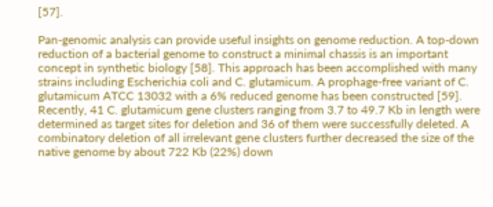[57].

Pan-genomic analysis can provide useful insights on genome reduction. A top-down reduction of a bacterial genome to construct a minimal chassis is an important concept in synthetic biology [58]. This approach has been accomplished with many strains including Escherichia coli and C. glutamicum. A prophage-free variant of C. glutamicum ATCC 13032 with a 6% reduced genome has been constructed [59]. Recently, 41 C. glutamicum gene clusters ranging from 3.7 to 49.7 Kb in length were determined as target sites for deletion and 36 of them were successfully deleted. A combinatory deletion of all irrelevant gene clusters further decreased the size of the native genome by about 722 Kb (22%) down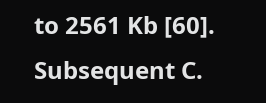to 2561 Kb [60]. Subsequent C.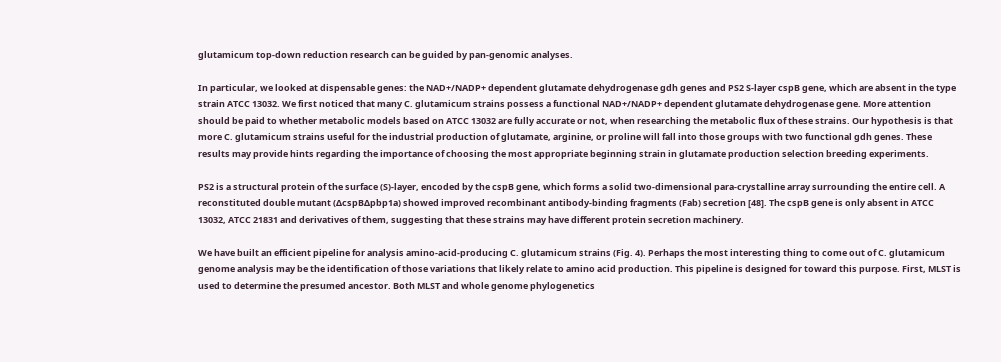glutamicum top-down reduction research can be guided by pan-genomic analyses.

In particular, we looked at dispensable genes: the NAD+/NADP+ dependent glutamate dehydrogenase gdh genes and PS2 S-layer cspB gene, which are absent in the type strain ATCC 13032. We first noticed that many C. glutamicum strains possess a functional NAD+/NADP+ dependent glutamate dehydrogenase gene. More attention should be paid to whether metabolic models based on ATCC 13032 are fully accurate or not, when researching the metabolic flux of these strains. Our hypothesis is that more C. glutamicum strains useful for the industrial production of glutamate, arginine, or proline will fall into those groups with two functional gdh genes. These results may provide hints regarding the importance of choosing the most appropriate beginning strain in glutamate production selection breeding experiments.

PS2 is a structural protein of the surface (S)-layer, encoded by the cspB gene, which forms a solid two-dimensional para-crystalline array surrounding the entire cell. A reconstituted double mutant (ΔcspBΔpbp1a) showed improved recombinant antibody-binding fragments (Fab) secretion [48]. The cspB gene is only absent in ATCC 13032, ATCC 21831 and derivatives of them, suggesting that these strains may have different protein secretion machinery.

We have built an efficient pipeline for analysis amino-acid-producing C. glutamicum strains (Fig. 4). Perhaps the most interesting thing to come out of C. glutamicum genome analysis may be the identification of those variations that likely relate to amino acid production. This pipeline is designed for toward this purpose. First, MLST is used to determine the presumed ancestor. Both MLST and whole genome phylogenetics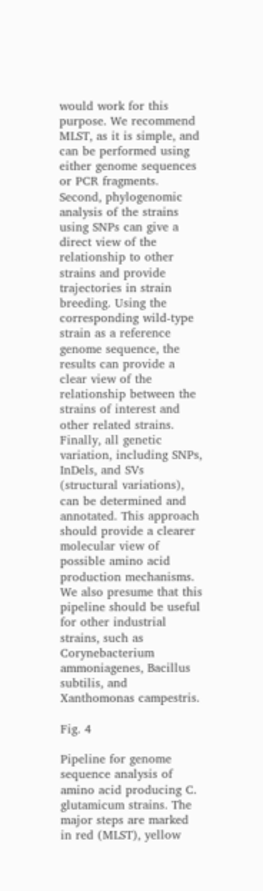would work for this purpose. We recommend MLST, as it is simple, and can be performed using either genome sequences or PCR fragments. Second, phylogenomic analysis of the strains using SNPs can give a direct view of the relationship to other strains and provide trajectories in strain breeding. Using the corresponding wild-type strain as a reference genome sequence, the results can provide a clear view of the relationship between the strains of interest and other related strains. Finally, all genetic variation, including SNPs, InDels, and SVs (structural variations), can be determined and annotated. This approach should provide a clearer molecular view of possible amino acid production mechanisms. We also presume that this pipeline should be useful for other industrial strains, such as Corynebacterium ammoniagenes, Bacillus subtilis, and Xanthomonas campestris.

Fig. 4

Pipeline for genome sequence analysis of amino acid producing C. glutamicum strains. The major steps are marked in red (MLST), yellow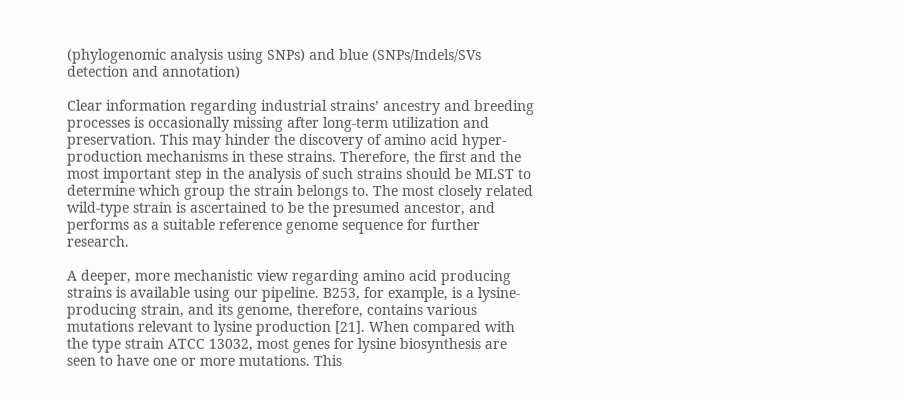(phylogenomic analysis using SNPs) and blue (SNPs/Indels/SVs detection and annotation)

Clear information regarding industrial strains’ ancestry and breeding processes is occasionally missing after long-term utilization and preservation. This may hinder the discovery of amino acid hyper-production mechanisms in these strains. Therefore, the first and the most important step in the analysis of such strains should be MLST to determine which group the strain belongs to. The most closely related wild-type strain is ascertained to be the presumed ancestor, and performs as a suitable reference genome sequence for further research.

A deeper, more mechanistic view regarding amino acid producing strains is available using our pipeline. B253, for example, is a lysine-producing strain, and its genome, therefore, contains various mutations relevant to lysine production [21]. When compared with the type strain ATCC 13032, most genes for lysine biosynthesis are seen to have one or more mutations. This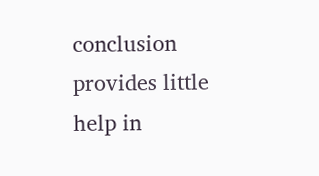conclusion provides little help in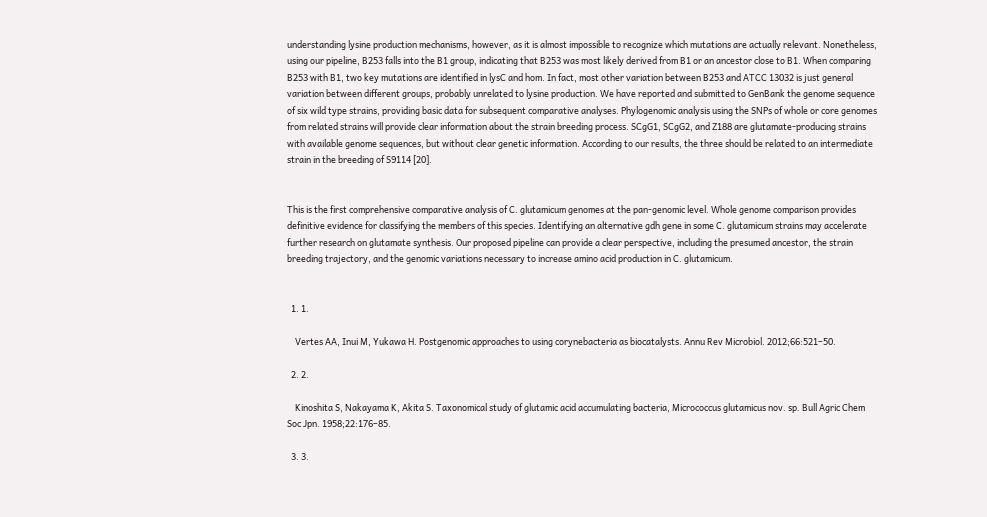understanding lysine production mechanisms, however, as it is almost impossible to recognize which mutations are actually relevant. Nonetheless, using our pipeline, B253 falls into the B1 group, indicating that B253 was most likely derived from B1 or an ancestor close to B1. When comparing B253 with B1, two key mutations are identified in lysC and hom. In fact, most other variation between B253 and ATCC 13032 is just general variation between different groups, probably unrelated to lysine production. We have reported and submitted to GenBank the genome sequence of six wild type strains, providing basic data for subsequent comparative analyses. Phylogenomic analysis using the SNPs of whole or core genomes from related strains will provide clear information about the strain breeding process. SCgG1, SCgG2, and Z188 are glutamate-producing strains with available genome sequences, but without clear genetic information. According to our results, the three should be related to an intermediate strain in the breeding of S9114 [20].


This is the first comprehensive comparative analysis of C. glutamicum genomes at the pan-genomic level. Whole genome comparison provides definitive evidence for classifying the members of this species. Identifying an alternative gdh gene in some C. glutamicum strains may accelerate further research on glutamate synthesis. Our proposed pipeline can provide a clear perspective, including the presumed ancestor, the strain breeding trajectory, and the genomic variations necessary to increase amino acid production in C. glutamicum.


  1. 1.

    Vertes AA, Inui M, Yukawa H. Postgenomic approaches to using corynebacteria as biocatalysts. Annu Rev Microbiol. 2012;66:521–50.

  2. 2.

    Kinoshita S, Nakayama K, Akita S. Taxonomical study of glutamic acid accumulating bacteria, Micrococcus glutamicus nov. sp. Bull Agric Chem Soc Jpn. 1958;22:176–85.

  3. 3.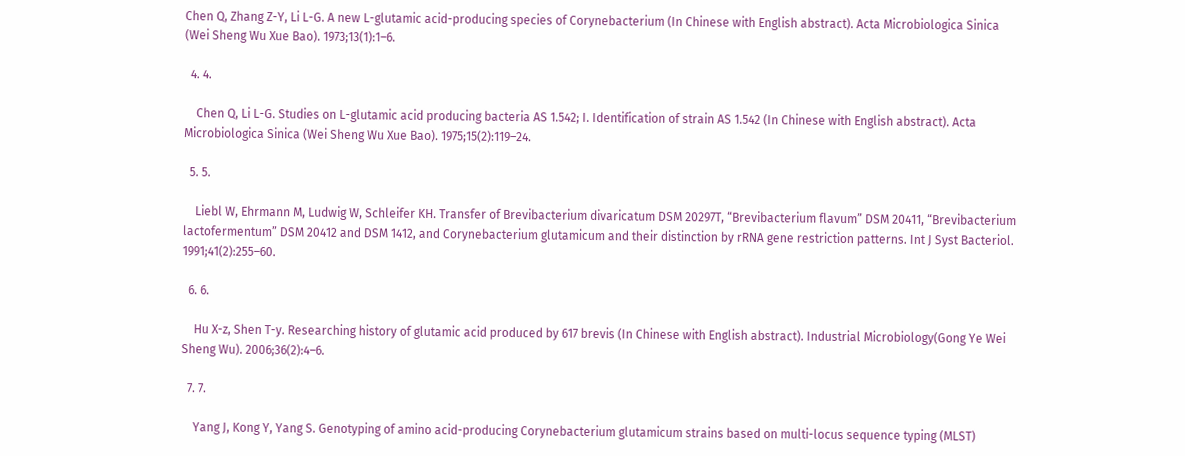Chen Q, Zhang Z-Y, Li L-G. A new L-glutamic acid-producing species of Corynebacterium (In Chinese with English abstract). Acta Microbiologica Sinica (Wei Sheng Wu Xue Bao). 1973;13(1):1–6.

  4. 4.

    Chen Q, Li L-G. Studies on L-glutamic acid producing bacteria AS 1.542; I. Identification of strain AS 1.542 (In Chinese with English abstract). Acta Microbiologica Sinica (Wei Sheng Wu Xue Bao). 1975;15(2):119–24.

  5. 5.

    Liebl W, Ehrmann M, Ludwig W, Schleifer KH. Transfer of Brevibacterium divaricatum DSM 20297T, “Brevibacterium flavum” DSM 20411, “Brevibacterium lactofermentum” DSM 20412 and DSM 1412, and Corynebacterium glutamicum and their distinction by rRNA gene restriction patterns. Int J Syst Bacteriol. 1991;41(2):255–60.

  6. 6.

    Hu X-z, Shen T-y. Researching history of glutamic acid produced by 617 brevis (In Chinese with English abstract). Industrial Microbiology(Gong Ye Wei Sheng Wu). 2006;36(2):4–6.

  7. 7.

    Yang J, Kong Y, Yang S. Genotyping of amino acid-producing Corynebacterium glutamicum strains based on multi-locus sequence typing (MLST)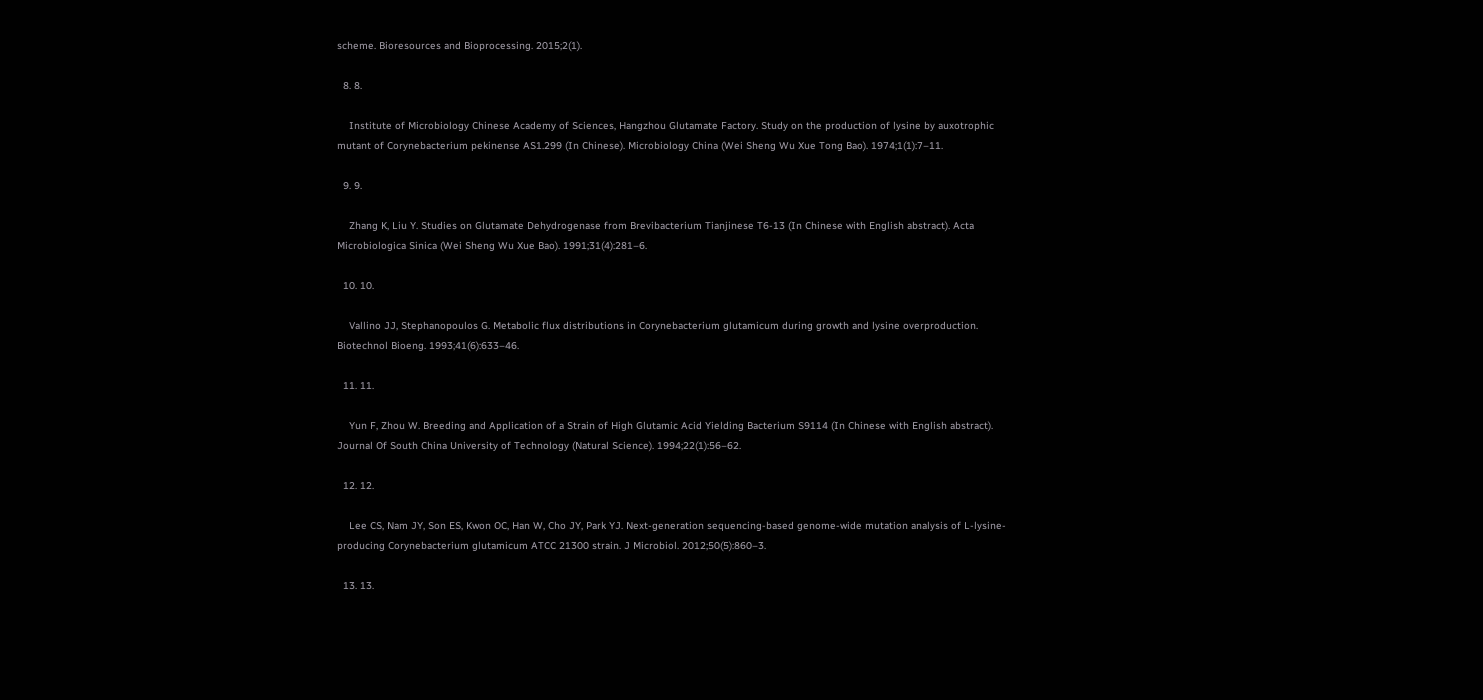scheme. Bioresources and Bioprocessing. 2015;2(1).

  8. 8.

    Institute of Microbiology Chinese Academy of Sciences, Hangzhou Glutamate Factory. Study on the production of lysine by auxotrophic mutant of Corynebacterium pekinense AS1.299 (In Chinese). Microbiology China (Wei Sheng Wu Xue Tong Bao). 1974;1(1):7–11.

  9. 9.

    Zhang K, Liu Y. Studies on Glutamate Dehydrogenase from Brevibacterium Tianjinese T6-13 (In Chinese with English abstract). Acta Microbiologica Sinica (Wei Sheng Wu Xue Bao). 1991;31(4):281–6.

  10. 10.

    Vallino JJ, Stephanopoulos G. Metabolic flux distributions in Corynebacterium glutamicum during growth and lysine overproduction. Biotechnol Bioeng. 1993;41(6):633–46.

  11. 11.

    Yun F, Zhou W. Breeding and Application of a Strain of High Glutamic Acid Yielding Bacterium S9114 (In Chinese with English abstract). Journal Of South China University of Technology (Natural Science). 1994;22(1):56–62.

  12. 12.

    Lee CS, Nam JY, Son ES, Kwon OC, Han W, Cho JY, Park YJ. Next-generation sequencing-based genome-wide mutation analysis of L-lysine-producing Corynebacterium glutamicum ATCC 21300 strain. J Microbiol. 2012;50(5):860–3.

  13. 13.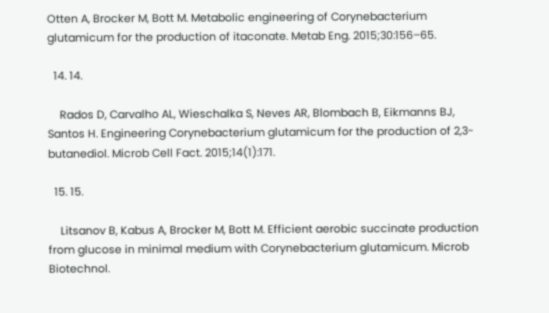Otten A, Brocker M, Bott M. Metabolic engineering of Corynebacterium glutamicum for the production of itaconate. Metab Eng. 2015;30:156–65.

  14. 14.

    Rados D, Carvalho AL, Wieschalka S, Neves AR, Blombach B, Eikmanns BJ, Santos H. Engineering Corynebacterium glutamicum for the production of 2,3-butanediol. Microb Cell Fact. 2015;14(1):171.

  15. 15.

    Litsanov B, Kabus A, Brocker M, Bott M. Efficient aerobic succinate production from glucose in minimal medium with Corynebacterium glutamicum. Microb Biotechnol.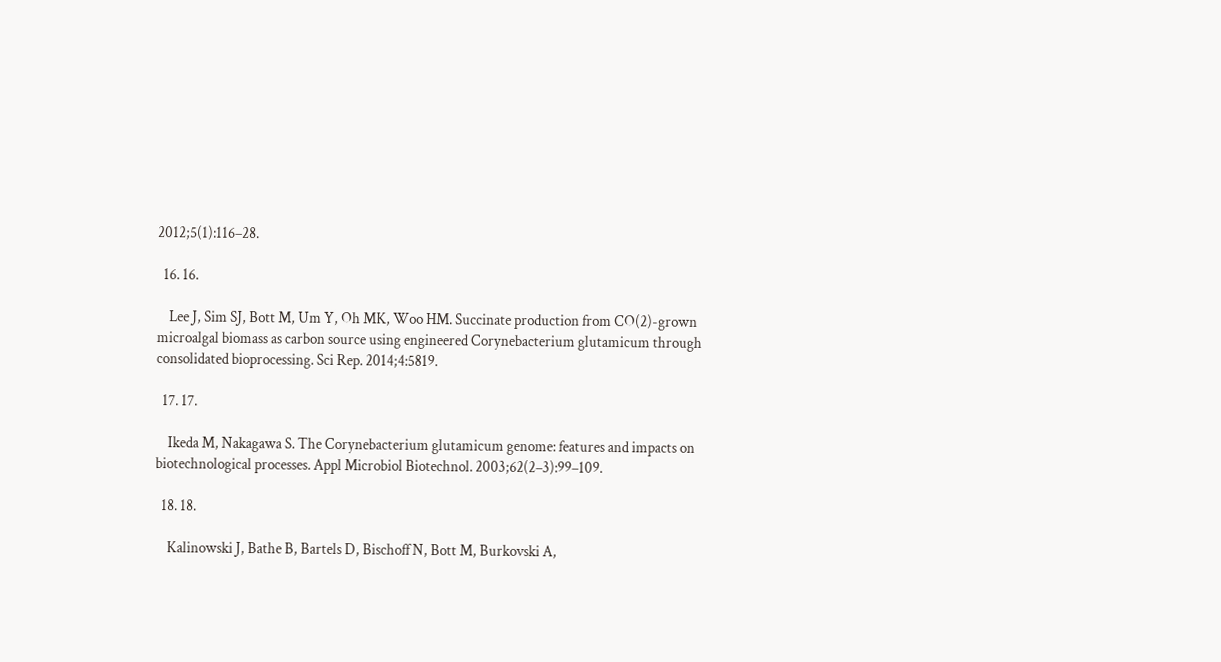2012;5(1):116–28.

  16. 16.

    Lee J, Sim SJ, Bott M, Um Y, Oh MK, Woo HM. Succinate production from CO(2)-grown microalgal biomass as carbon source using engineered Corynebacterium glutamicum through consolidated bioprocessing. Sci Rep. 2014;4:5819.

  17. 17.

    Ikeda M, Nakagawa S. The Corynebacterium glutamicum genome: features and impacts on biotechnological processes. Appl Microbiol Biotechnol. 2003;62(2–3):99–109.

  18. 18.

    Kalinowski J, Bathe B, Bartels D, Bischoff N, Bott M, Burkovski A,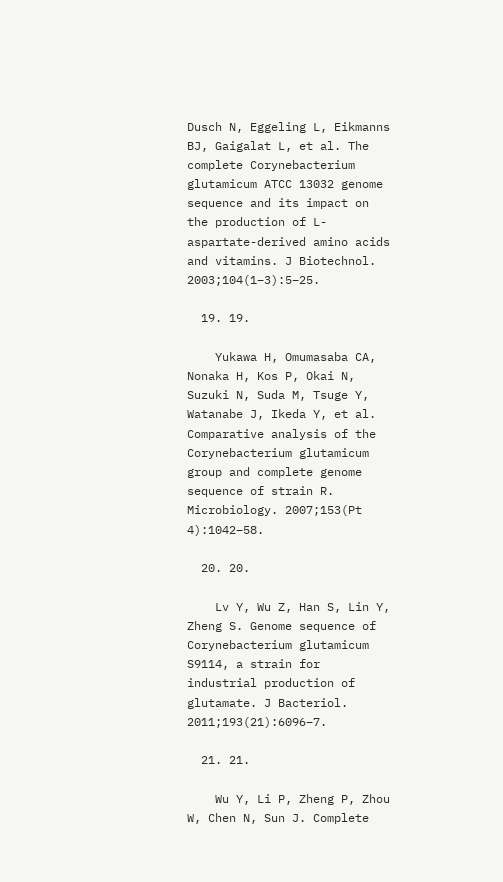Dusch N, Eggeling L, Eikmanns BJ, Gaigalat L, et al. The complete Corynebacterium glutamicum ATCC 13032 genome sequence and its impact on the production of L-aspartate-derived amino acids and vitamins. J Biotechnol. 2003;104(1–3):5–25.

  19. 19.

    Yukawa H, Omumasaba CA, Nonaka H, Kos P, Okai N, Suzuki N, Suda M, Tsuge Y, Watanabe J, Ikeda Y, et al. Comparative analysis of the Corynebacterium glutamicum group and complete genome sequence of strain R. Microbiology. 2007;153(Pt 4):1042–58.

  20. 20.

    Lv Y, Wu Z, Han S, Lin Y, Zheng S. Genome sequence of Corynebacterium glutamicum S9114, a strain for industrial production of glutamate. J Bacteriol. 2011;193(21):6096–7.

  21. 21.

    Wu Y, Li P, Zheng P, Zhou W, Chen N, Sun J. Complete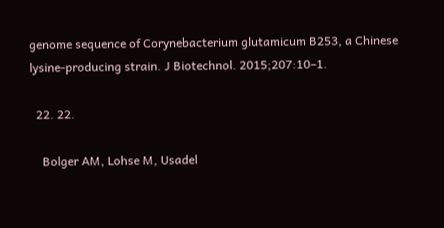genome sequence of Corynebacterium glutamicum B253, a Chinese lysine-producing strain. J Biotechnol. 2015;207:10–1.

  22. 22.

    Bolger AM, Lohse M, Usadel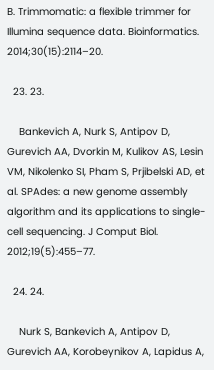B. Trimmomatic: a flexible trimmer for Illumina sequence data. Bioinformatics. 2014;30(15):2114–20.

  23. 23.

    Bankevich A, Nurk S, Antipov D, Gurevich AA, Dvorkin M, Kulikov AS, Lesin VM, Nikolenko SI, Pham S, Prjibelski AD, et al. SPAdes: a new genome assembly algorithm and its applications to single-cell sequencing. J Comput Biol. 2012;19(5):455–77.

  24. 24.

    Nurk S, Bankevich A, Antipov D, Gurevich AA, Korobeynikov A, Lapidus A,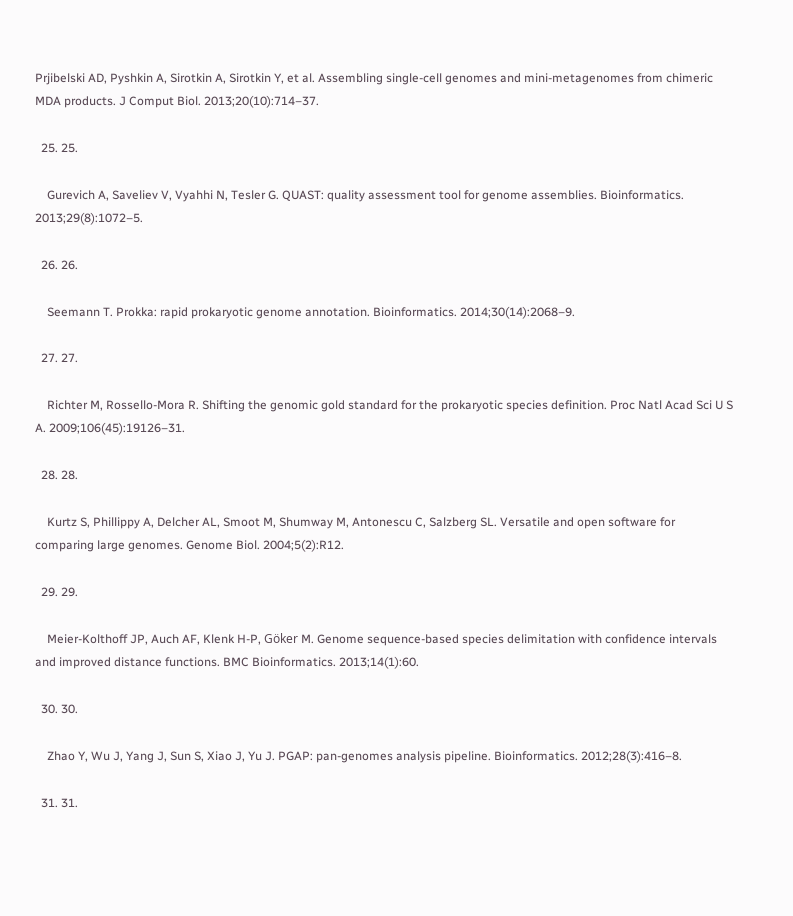Prjibelski AD, Pyshkin A, Sirotkin A, Sirotkin Y, et al. Assembling single-cell genomes and mini-metagenomes from chimeric MDA products. J Comput Biol. 2013;20(10):714–37.

  25. 25.

    Gurevich A, Saveliev V, Vyahhi N, Tesler G. QUAST: quality assessment tool for genome assemblies. Bioinformatics. 2013;29(8):1072–5.

  26. 26.

    Seemann T. Prokka: rapid prokaryotic genome annotation. Bioinformatics. 2014;30(14):2068–9.

  27. 27.

    Richter M, Rossello-Mora R. Shifting the genomic gold standard for the prokaryotic species definition. Proc Natl Acad Sci U S A. 2009;106(45):19126–31.

  28. 28.

    Kurtz S, Phillippy A, Delcher AL, Smoot M, Shumway M, Antonescu C, Salzberg SL. Versatile and open software for comparing large genomes. Genome Biol. 2004;5(2):R12.

  29. 29.

    Meier-Kolthoff JP, Auch AF, Klenk H-P, Göker M. Genome sequence-based species delimitation with confidence intervals and improved distance functions. BMC Bioinformatics. 2013;14(1):60.

  30. 30.

    Zhao Y, Wu J, Yang J, Sun S, Xiao J, Yu J. PGAP: pan-genomes analysis pipeline. Bioinformatics. 2012;28(3):416–8.

  31. 31.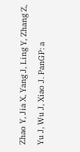Zhao Y, Jia X, Yang J, Ling Y, Zhang Z, Yu J, Wu J, Xiao J. PanGP: a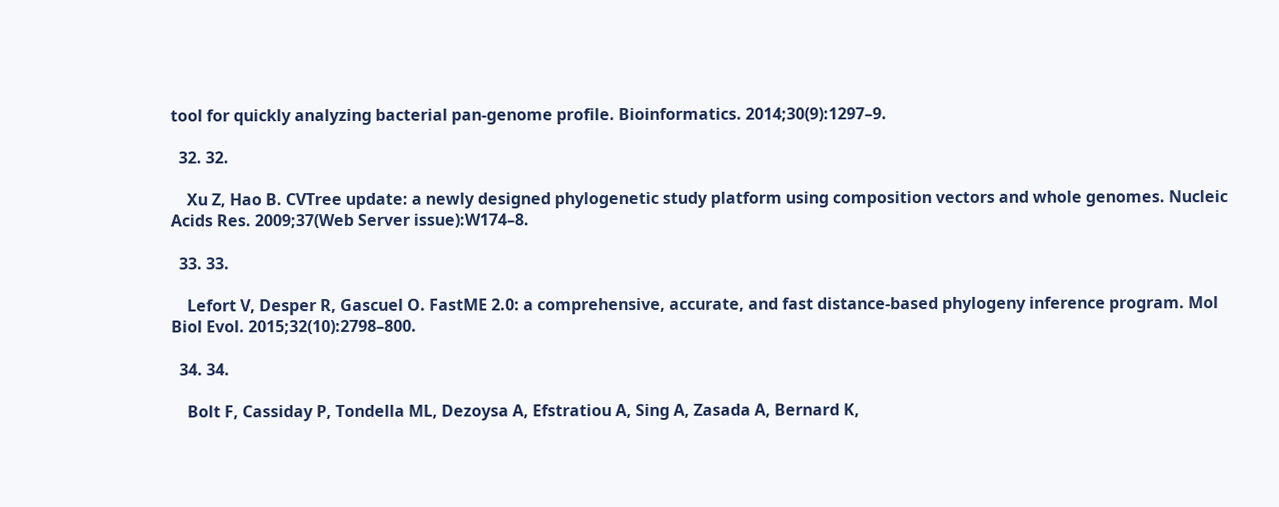tool for quickly analyzing bacterial pan-genome profile. Bioinformatics. 2014;30(9):1297–9.

  32. 32.

    Xu Z, Hao B. CVTree update: a newly designed phylogenetic study platform using composition vectors and whole genomes. Nucleic Acids Res. 2009;37(Web Server issue):W174–8.

  33. 33.

    Lefort V, Desper R, Gascuel O. FastME 2.0: a comprehensive, accurate, and fast distance-based phylogeny inference program. Mol Biol Evol. 2015;32(10):2798–800.

  34. 34.

    Bolt F, Cassiday P, Tondella ML, Dezoysa A, Efstratiou A, Sing A, Zasada A, Bernard K,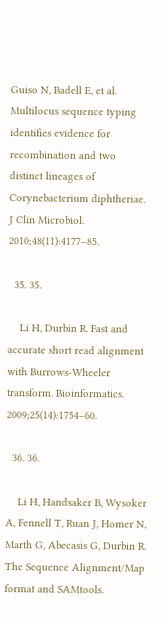Guiso N, Badell E, et al. Multilocus sequence typing identifies evidence for recombination and two distinct lineages of Corynebacterium diphtheriae. J Clin Microbiol. 2010;48(11):4177–85.

  35. 35.

    Li H, Durbin R. Fast and accurate short read alignment with Burrows-Wheeler transform. Bioinformatics. 2009;25(14):1754–60.

  36. 36.

    Li H, Handsaker B, Wysoker A, Fennell T, Ruan J, Homer N, Marth G, Abecasis G, Durbin R. The Sequence Alignment/Map format and SAMtools.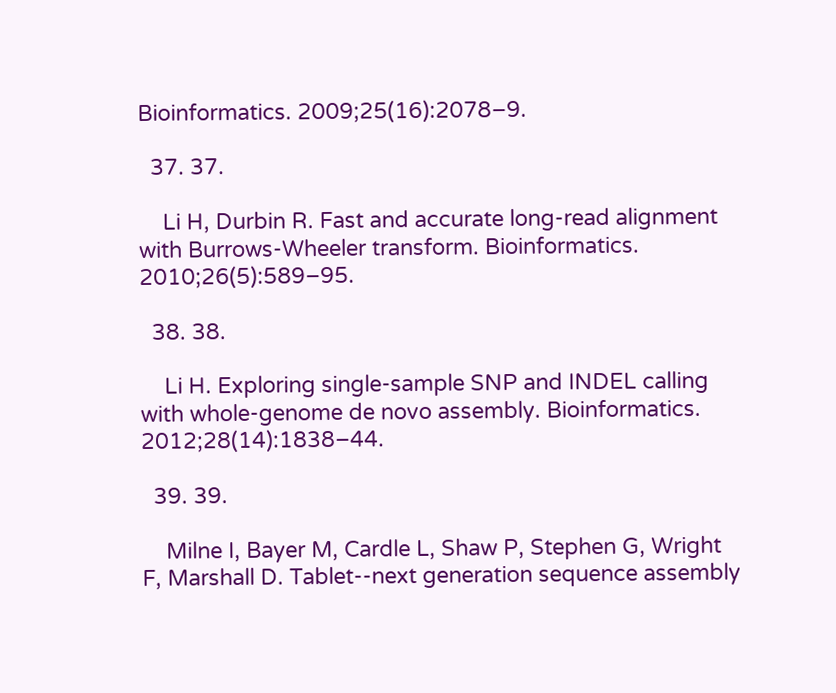Bioinformatics. 2009;25(16):2078–9.

  37. 37.

    Li H, Durbin R. Fast and accurate long-read alignment with Burrows-Wheeler transform. Bioinformatics. 2010;26(5):589–95.

  38. 38.

    Li H. Exploring single-sample SNP and INDEL calling with whole-genome de novo assembly. Bioinformatics. 2012;28(14):1838–44.

  39. 39.

    Milne I, Bayer M, Cardle L, Shaw P, Stephen G, Wright F, Marshall D. Tablet--next generation sequence assembly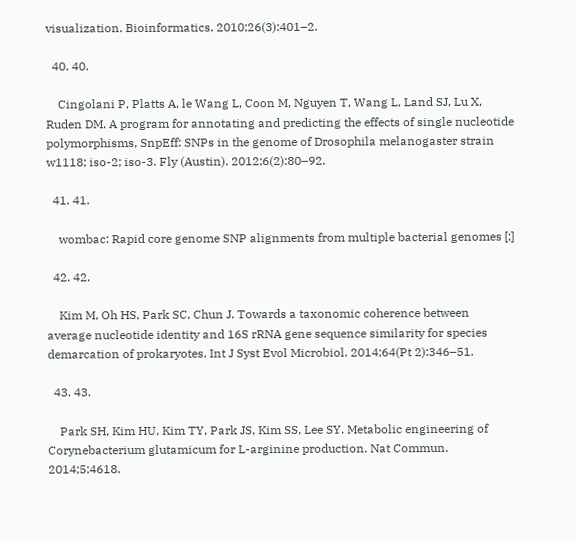visualization. Bioinformatics. 2010;26(3):401–2.

  40. 40.

    Cingolani P, Platts A, le Wang L, Coon M, Nguyen T, Wang L, Land SJ, Lu X, Ruden DM. A program for annotating and predicting the effects of single nucleotide polymorphisms, SnpEff: SNPs in the genome of Drosophila melanogaster strain w1118; iso-2; iso-3. Fly (Austin). 2012;6(2):80–92.

  41. 41.

    wombac: Rapid core genome SNP alignments from multiple bacterial genomes [;]

  42. 42.

    Kim M, Oh HS, Park SC, Chun J. Towards a taxonomic coherence between average nucleotide identity and 16S rRNA gene sequence similarity for species demarcation of prokaryotes. Int J Syst Evol Microbiol. 2014;64(Pt 2):346–51.

  43. 43.

    Park SH, Kim HU, Kim TY, Park JS, Kim SS, Lee SY. Metabolic engineering of Corynebacterium glutamicum for L-arginine production. Nat Commun. 2014;5:4618.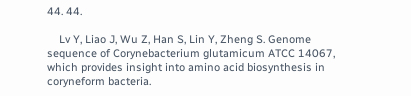44. 44.

    Lv Y, Liao J, Wu Z, Han S, Lin Y, Zheng S. Genome sequence of Corynebacterium glutamicum ATCC 14067, which provides insight into amino acid biosynthesis in coryneform bacteria.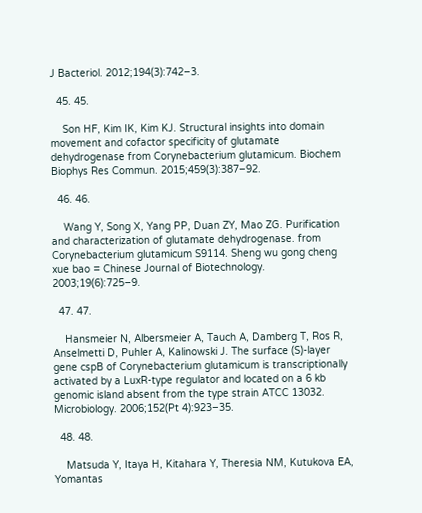J Bacteriol. 2012;194(3):742–3.

  45. 45.

    Son HF, Kim IK, Kim KJ. Structural insights into domain movement and cofactor specificity of glutamate dehydrogenase from Corynebacterium glutamicum. Biochem Biophys Res Commun. 2015;459(3):387–92.

  46. 46.

    Wang Y, Song X, Yang PP, Duan ZY, Mao ZG. Purification and characterization of glutamate dehydrogenase. from Corynebacterium glutamicum S9114. Sheng wu gong cheng xue bao = Chinese Journal of Biotechnology. 2003;19(6):725–9.

  47. 47.

    Hansmeier N, Albersmeier A, Tauch A, Damberg T, Ros R, Anselmetti D, Puhler A, Kalinowski J. The surface (S)-layer gene cspB of Corynebacterium glutamicum is transcriptionally activated by a LuxR-type regulator and located on a 6 kb genomic island absent from the type strain ATCC 13032. Microbiology. 2006;152(Pt 4):923–35.

  48. 48.

    Matsuda Y, Itaya H, Kitahara Y, Theresia NM, Kutukova EA, Yomantas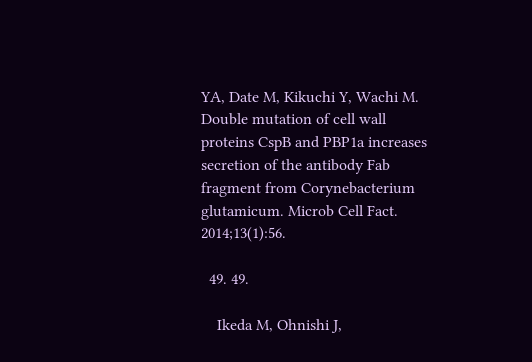YA, Date M, Kikuchi Y, Wachi M. Double mutation of cell wall proteins CspB and PBP1a increases secretion of the antibody Fab fragment from Corynebacterium glutamicum. Microb Cell Fact. 2014;13(1):56.

  49. 49.

    Ikeda M, Ohnishi J,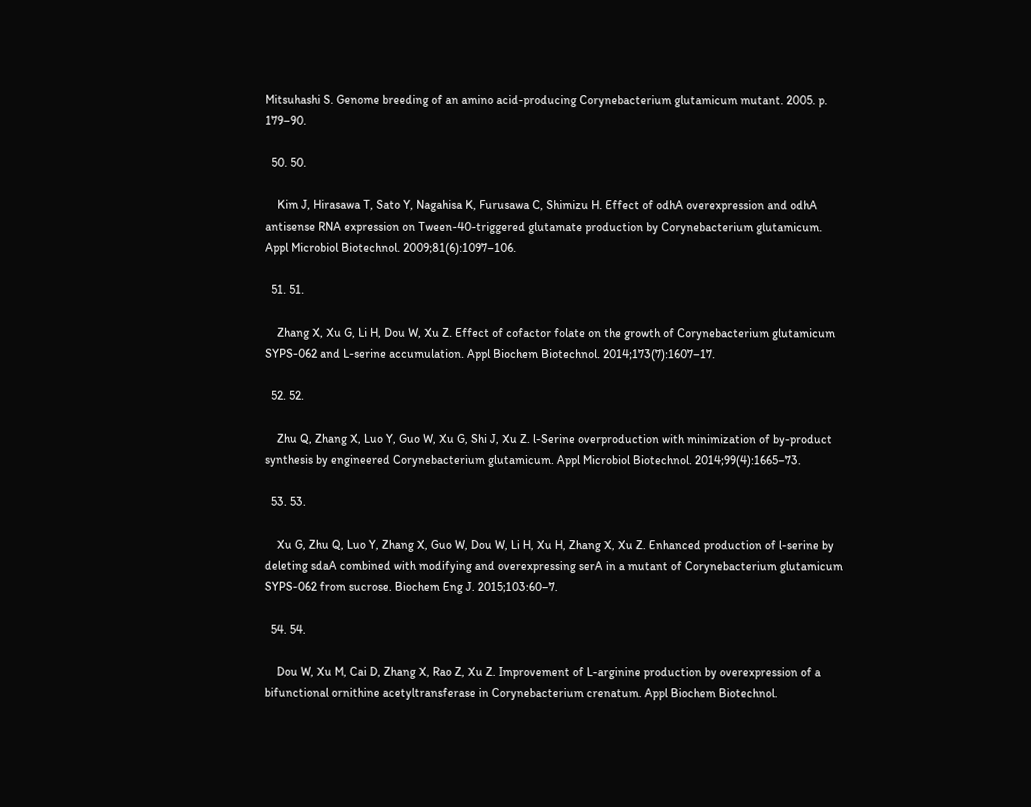Mitsuhashi S. Genome breeding of an amino acid-producing Corynebacterium glutamicum mutant. 2005. p. 179–90.

  50. 50.

    Kim J, Hirasawa T, Sato Y, Nagahisa K, Furusawa C, Shimizu H. Effect of odhA overexpression and odhA antisense RNA expression on Tween-40-triggered glutamate production by Corynebacterium glutamicum. Appl Microbiol Biotechnol. 2009;81(6):1097–106.

  51. 51.

    Zhang X, Xu G, Li H, Dou W, Xu Z. Effect of cofactor folate on the growth of Corynebacterium glutamicum SYPS-062 and L-serine accumulation. Appl Biochem Biotechnol. 2014;173(7):1607–17.

  52. 52.

    Zhu Q, Zhang X, Luo Y, Guo W, Xu G, Shi J, Xu Z. l-Serine overproduction with minimization of by-product synthesis by engineered Corynebacterium glutamicum. Appl Microbiol Biotechnol. 2014;99(4):1665–73.

  53. 53.

    Xu G, Zhu Q, Luo Y, Zhang X, Guo W, Dou W, Li H, Xu H, Zhang X, Xu Z. Enhanced production of l-serine by deleting sdaA combined with modifying and overexpressing serA in a mutant of Corynebacterium glutamicum SYPS-062 from sucrose. Biochem Eng J. 2015;103:60–7.

  54. 54.

    Dou W, Xu M, Cai D, Zhang X, Rao Z, Xu Z. Improvement of L-arginine production by overexpression of a bifunctional ornithine acetyltransferase in Corynebacterium crenatum. Appl Biochem Biotechnol.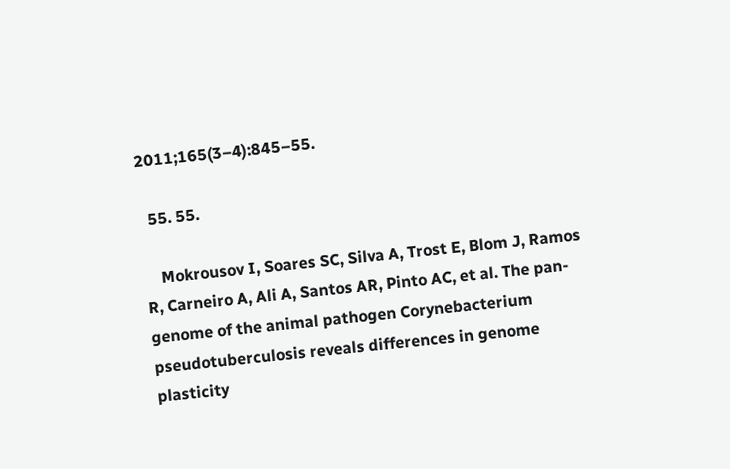2011;165(3–4):845–55.

  55. 55.

    Mokrousov I, Soares SC, Silva A, Trost E, Blom J, Ramos R, Carneiro A, Ali A, Santos AR, Pinto AC, et al. The pan-genome of the animal pathogen Corynebacterium pseudotuberculosis reveals differences in genome plasticity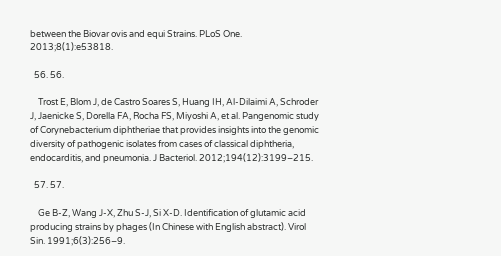between the Biovar ovis and equi Strains. PLoS One. 2013;8(1):e53818.

  56. 56.

    Trost E, Blom J, de Castro Soares S, Huang IH, Al-Dilaimi A, Schroder J, Jaenicke S, Dorella FA, Rocha FS, Miyoshi A, et al. Pangenomic study of Corynebacterium diphtheriae that provides insights into the genomic diversity of pathogenic isolates from cases of classical diphtheria, endocarditis, and pneumonia. J Bacteriol. 2012;194(12):3199–215.

  57. 57.

    Ge B-Z, Wang J-X, Zhu S-J, Si X-D. Identification of glutamic acid producing strains by phages (In Chinese with English abstract). Virol Sin. 1991;6(3):256–9.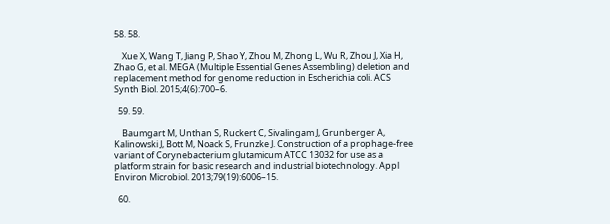58. 58.

    Xue X, Wang T, Jiang P, Shao Y, Zhou M, Zhong L, Wu R, Zhou J, Xia H, Zhao G, et al. MEGA (Multiple Essential Genes Assembling) deletion and replacement method for genome reduction in Escherichia coli. ACS Synth Biol. 2015;4(6):700–6.

  59. 59.

    Baumgart M, Unthan S, Ruckert C, Sivalingam J, Grunberger A, Kalinowski J, Bott M, Noack S, Frunzke J. Construction of a prophage-free variant of Corynebacterium glutamicum ATCC 13032 for use as a platform strain for basic research and industrial biotechnology. Appl Environ Microbiol. 2013;79(19):6006–15.

  60.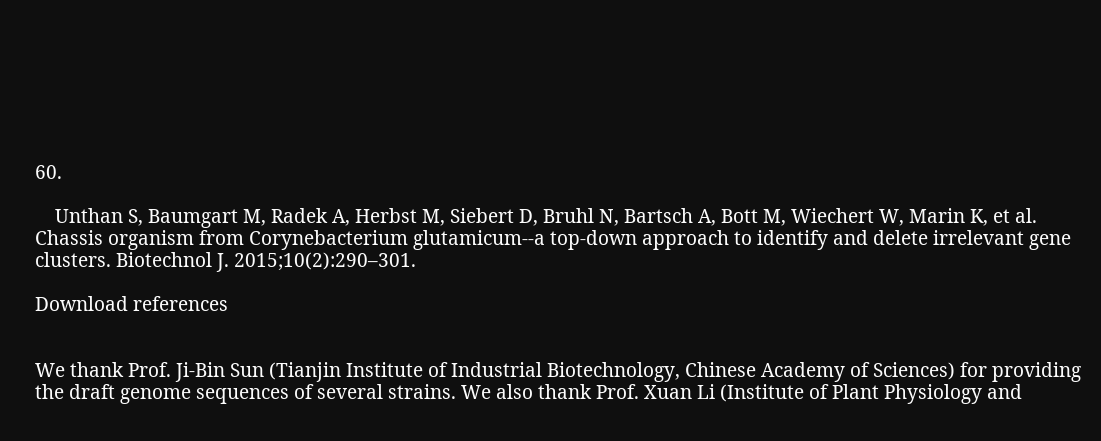60.

    Unthan S, Baumgart M, Radek A, Herbst M, Siebert D, Bruhl N, Bartsch A, Bott M, Wiechert W, Marin K, et al. Chassis organism from Corynebacterium glutamicum--a top-down approach to identify and delete irrelevant gene clusters. Biotechnol J. 2015;10(2):290–301.

Download references


We thank Prof. Ji-Bin Sun (Tianjin Institute of Industrial Biotechnology, Chinese Academy of Sciences) for providing the draft genome sequences of several strains. We also thank Prof. Xuan Li (Institute of Plant Physiology and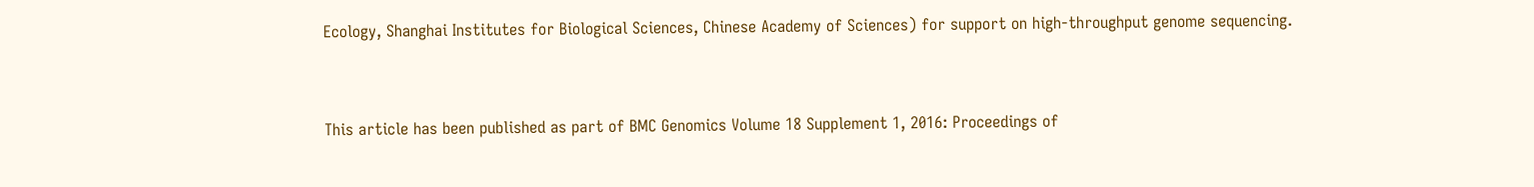Ecology, Shanghai Institutes for Biological Sciences, Chinese Academy of Sciences) for support on high-throughput genome sequencing.


This article has been published as part of BMC Genomics Volume 18 Supplement 1, 2016: Proceedings of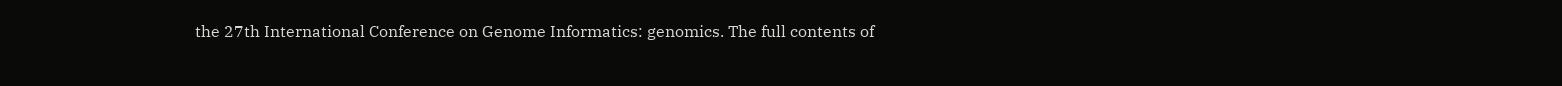the 27th International Conference on Genome Informatics: genomics. The full contents of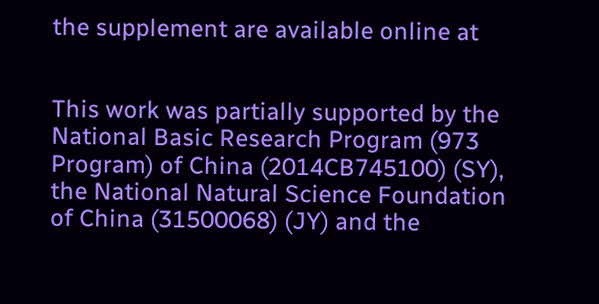the supplement are available online at


This work was partially supported by the National Basic Research Program (973 Program) of China (2014CB745100) (SY), the National Natural Science Foundation of China (31500068) (JY) and the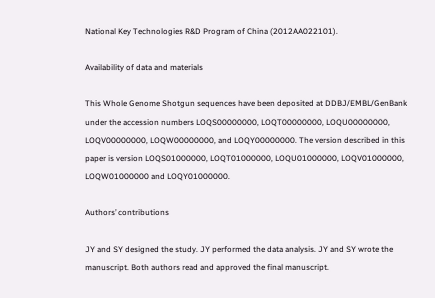National Key Technologies R&D Program of China (2012AA022101).

Availability of data and materials

This Whole Genome Shotgun sequences have been deposited at DDBJ/EMBL/GenBank under the accession numbers LOQS00000000, LOQT00000000, LOQU00000000, LOQV00000000, LOQW00000000, and LOQY00000000. The version described in this paper is version LOQS01000000, LOQT01000000, LOQU01000000, LOQV01000000, LOQW01000000 and LOQY01000000.

Authors’ contributions

JY and SY designed the study. JY performed the data analysis. JY and SY wrote the manuscript. Both authors read and approved the final manuscript.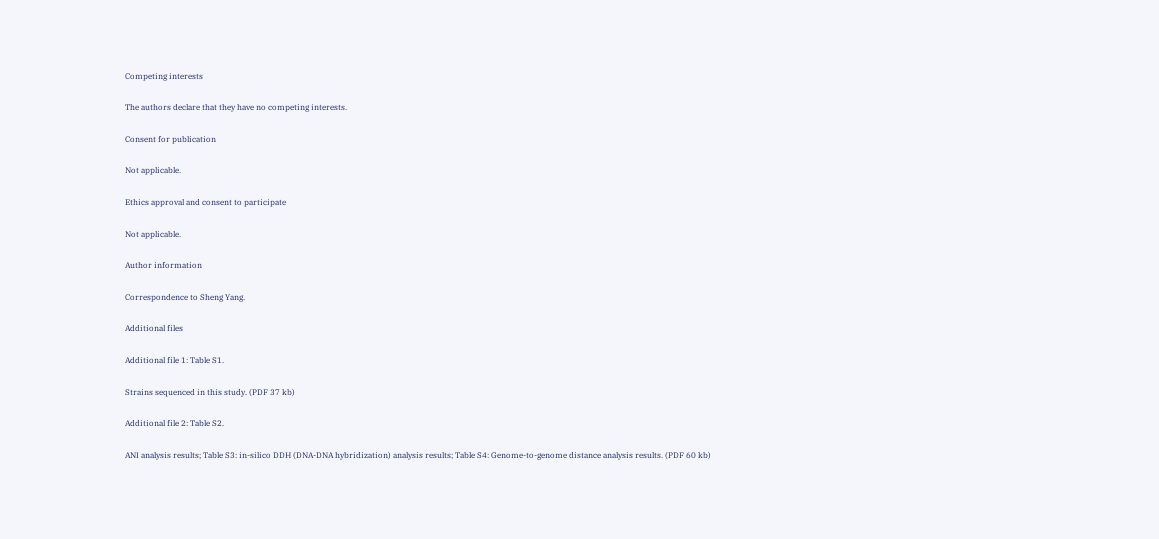Competing interests

The authors declare that they have no competing interests.

Consent for publication

Not applicable.

Ethics approval and consent to participate

Not applicable.

Author information

Correspondence to Sheng Yang.

Additional files

Additional file 1: Table S1.

Strains sequenced in this study. (PDF 37 kb)

Additional file 2: Table S2.

ANI analysis results; Table S3: in-silico DDH (DNA-DNA hybridization) analysis results; Table S4: Genome-to-genome distance analysis results. (PDF 60 kb)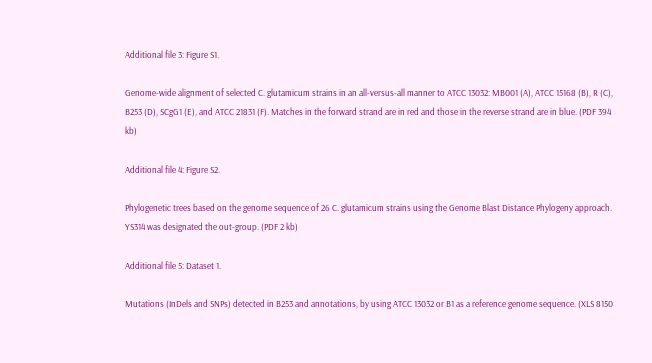Additional file 3: Figure S1.

Genome-wide alignment of selected C. glutamicum strains in an all-versus-all manner to ATCC 13032: MB001 (A), ATCC 15168 (B), R (C), B253 (D), SCgG1 (E), and ATCC 21831 (F). Matches in the forward strand are in red and those in the reverse strand are in blue. (PDF 394 kb)

Additional file 4: Figure S2.

Phylogenetic trees based on the genome sequence of 26 C. glutamicum strains using the Genome Blast Distance Phylogeny approach. YS314 was designated the out-group. (PDF 2 kb)

Additional file 5: Dataset 1.

Mutations (InDels and SNPs) detected in B253 and annotations, by using ATCC 13032 or B1 as a reference genome sequence. (XLS 8150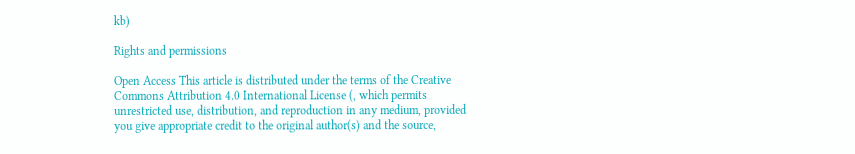kb)

Rights and permissions

Open Access This article is distributed under the terms of the Creative Commons Attribution 4.0 International License (, which permits unrestricted use, distribution, and reproduction in any medium, provided you give appropriate credit to the original author(s) and the source,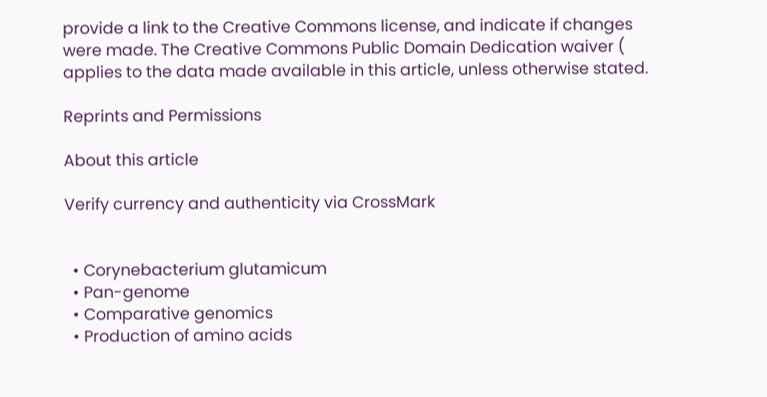provide a link to the Creative Commons license, and indicate if changes were made. The Creative Commons Public Domain Dedication waiver ( applies to the data made available in this article, unless otherwise stated.

Reprints and Permissions

About this article

Verify currency and authenticity via CrossMark


  • Corynebacterium glutamicum
  • Pan-genome
  • Comparative genomics
  • Production of amino acids